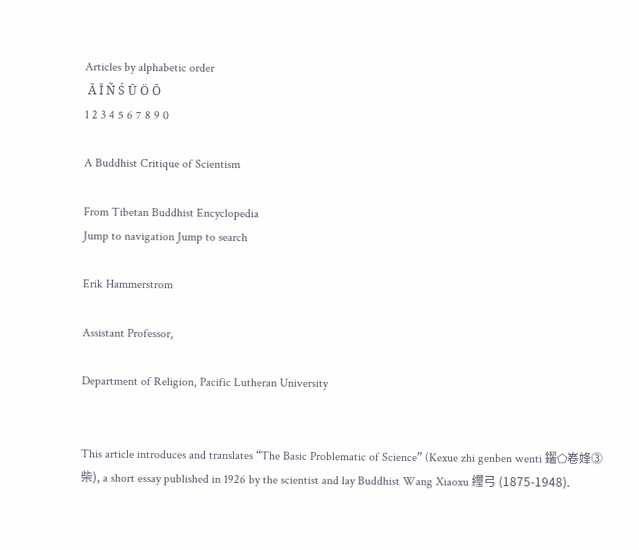Articles by alphabetic order
 Ā Ī Ñ Ś Ū Ö Ō
1 2 3 4 5 6 7 8 9 0

A Buddhist Critique of Scientism

From Tibetan Buddhist Encyclopedia
Jump to navigation Jump to search

Erik Hammerstrom

Assistant Professor,

Department of Religion, Pacific Lutheran University


This article introduces and translates “The Basic Problematic of Science” (Kexue zhi genben wenti 䥹⬠㟡㛔⓷柴), a short essay published in 1926 by the scientist and lay Buddhist Wang Xiaoxu 䌳⼸ (1875-1948).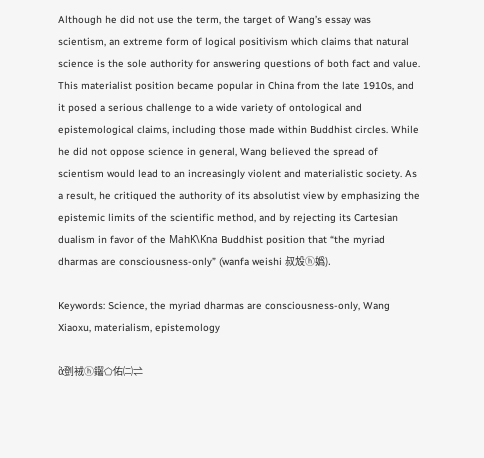Although he did not use the term, the target of Wang’s essay was scientism, an extreme form of logical positivism which claims that natural science is the sole authority for answering questions of both fact and value. This materialist position became popular in China from the late 1910s, and it posed a serious challenge to a wide variety of ontological and epistemological claims, including those made within Buddhist circles. While he did not oppose science in general, Wang believed the spread of scientism would lead to an increasingly violent and materialistic society. As a result, he critiqued the authority of its absolutist view by emphasizing the epistemic limits of the scientific method, and by rejecting its Cartesian dualism in favor of the MahƘ\Ƙna Buddhist position that “the myriad dharmas are consciousness-only” (wanfa weishi 叔㱽ⓗ嬀).

Keywords: Science, the myriad dharmas are consciousness-only, Wang Xiaoxu, materialism, epistemology

ἃ㔁䘬ⓗ䥹⬠佑㈡⇌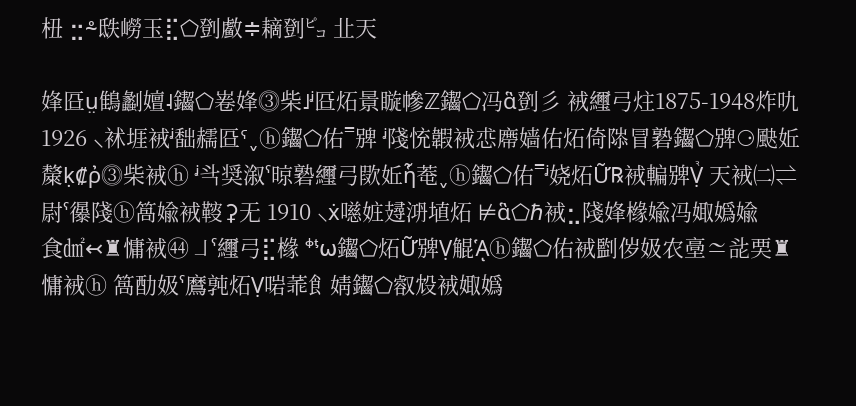杻 ⣒⸛㲳嶗⽟⣏⬠㔁䲣≑䎮㔁㌰ 㐀天

㛔㔯ṳ䳡劙嬗˨䥹⬠㟡㛔⓷柴˩ᶨ㔯炻㬌䁢幓ℤ䥹⬠冯ἃ㔁⼺ 䘬䌳⼸炷1875-1948炸㕤 1926 ⸜䘤堐䘬ᶨ䭯䞕㔯ˤˬⓗ䥹⬠佑˭㗗 ᶨ䧖㤝䪗䘬怷廗嫱佑炻倚䧙冒䃞䥹⬠㗗⚆䫼㚱斄ḳ₡ῤ⓷柴䘬ⓗ ᶨ㪲奨溆ˤ晾䃞䌳⼸㰺㚱ἧ䓐ˬⓗ䥹⬠佑˭ᶨ娆炻Ữ℞䘬䡢㗗Ṿᷣ 天䘬㈡⇌尉ˤ忁䧖ⓗ䈑婾䘬䩳⚳⽆ 1910 ⸜ẋ㘂㛇攳㳩埴炻 ⊭ἃ⬠ℏ䘬⣂䧖㛔橼婾冯娵嬀婾⻝㍸↢♜慵䘬㊹㇘ˤ䌳⼸⣏橼 ᶲᶵ⍵䥹⬠炻Ữ㗗Ṿ䚠ᾉⓗ䥹⬠佑䘬㔋㑕㚫农㙜≃㖍䙲♜慵䘬ⓗ 䈑䣦㚫ˤ䳸㝄炻Ṿ啱䓙⻟婧䥹⬠㕡㱽䘬娵嬀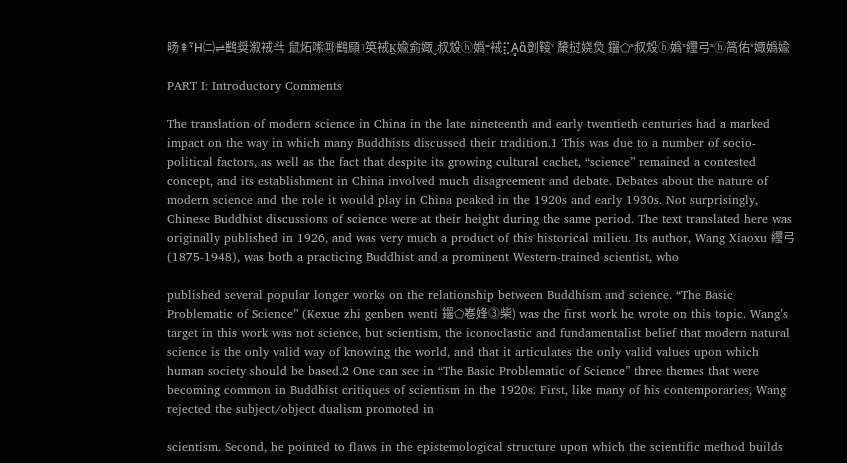旸⇞Ἦ㈡⇌䳽奨溆䘬㪲 ⿏炻㗪㉺䳽䫃⌉䇦䘬Ḵ婾侴娵ˬ叔㱽ⓗ嬀˭䘬⣏Ḁἃ㔁䩳ˤ 斄挝娆烉 䥹⬠ˣ叔㱽ⓗ嬀ˣ䌳⼸ˣⓗ䈑佑ˣ娵嬀婾

PART I: Introductory Comments

The translation of modern science in China in the late nineteenth and early twentieth centuries had a marked impact on the way in which many Buddhists discussed their tradition.1 This was due to a number of socio-political factors, as well as the fact that despite its growing cultural cachet, “science” remained a contested concept, and its establishment in China involved much disagreement and debate. Debates about the nature of modern science and the role it would play in China peaked in the 1920s and early 1930s. Not surprisingly, Chinese Buddhist discussions of science were at their height during the same period. The text translated here was originally published in 1926, and was very much a product of this historical milieu. Its author, Wang Xiaoxu 䌳⼸ (1875-1948), was both a practicing Buddhist and a prominent Western-trained scientist, who

published several popular longer works on the relationship between Buddhism and science. “The Basic Problematic of Science” (Kexue zhi genben wenti 䥹⬠㟡㛔⓷柴) was the first work he wrote on this topic. Wang’s target in this work was not science, but scientism, the iconoclastic and fundamentalist belief that modern natural science is the only valid way of knowing the world, and that it articulates the only valid values upon which human society should be based.2 One can see in “The Basic Problematic of Science” three themes that were becoming common in Buddhist critiques of scientism in the 1920s. First, like many of his contemporaries, Wang rejected the subject/object dualism promoted in

scientism. Second, he pointed to flaws in the epistemological structure upon which the scientific method builds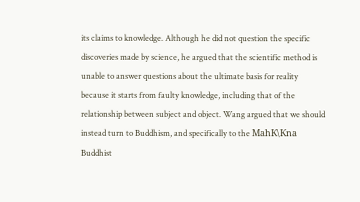its claims to knowledge. Although he did not question the specific discoveries made by science, he argued that the scientific method is unable to answer questions about the ultimate basis for reality because it starts from faulty knowledge, including that of the relationship between subject and object. Wang argued that we should instead turn to Buddhism, and specifically to the MahƘ\Ƙna Buddhist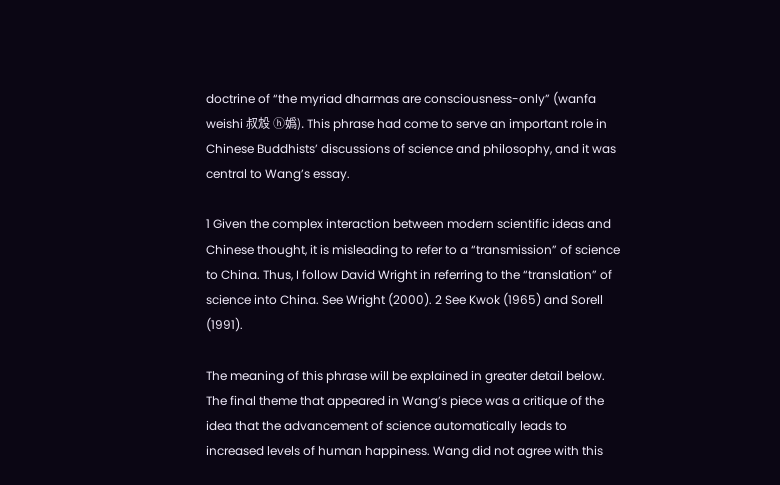doctrine of “the myriad dharmas are consciousness-only” (wanfa weishi 叔㱽 ⓗ嬀). This phrase had come to serve an important role in Chinese Buddhists’ discussions of science and philosophy, and it was central to Wang’s essay.

1 Given the complex interaction between modern scientific ideas and Chinese thought, it is misleading to refer to a “transmission” of science to China. Thus, I follow David Wright in referring to the “translation” of science into China. See Wright (2000). 2 See Kwok (1965) and Sorell (1991).

The meaning of this phrase will be explained in greater detail below. The final theme that appeared in Wang’s piece was a critique of the idea that the advancement of science automatically leads to increased levels of human happiness. Wang did not agree with this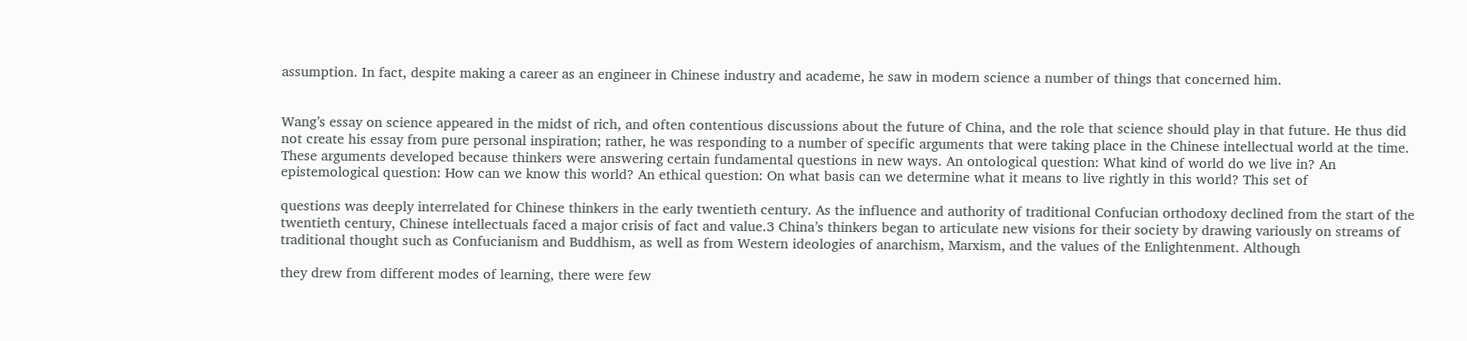assumption. In fact, despite making a career as an engineer in Chinese industry and academe, he saw in modern science a number of things that concerned him.


Wang’s essay on science appeared in the midst of rich, and often contentious discussions about the future of China, and the role that science should play in that future. He thus did not create his essay from pure personal inspiration; rather, he was responding to a number of specific arguments that were taking place in the Chinese intellectual world at the time. These arguments developed because thinkers were answering certain fundamental questions in new ways. An ontological question: What kind of world do we live in? An epistemological question: How can we know this world? An ethical question: On what basis can we determine what it means to live rightly in this world? This set of

questions was deeply interrelated for Chinese thinkers in the early twentieth century. As the influence and authority of traditional Confucian orthodoxy declined from the start of the twentieth century, Chinese intellectuals faced a major crisis of fact and value.3 China’s thinkers began to articulate new visions for their society by drawing variously on streams of traditional thought such as Confucianism and Buddhism, as well as from Western ideologies of anarchism, Marxism, and the values of the Enlightenment. Although

they drew from different modes of learning, there were few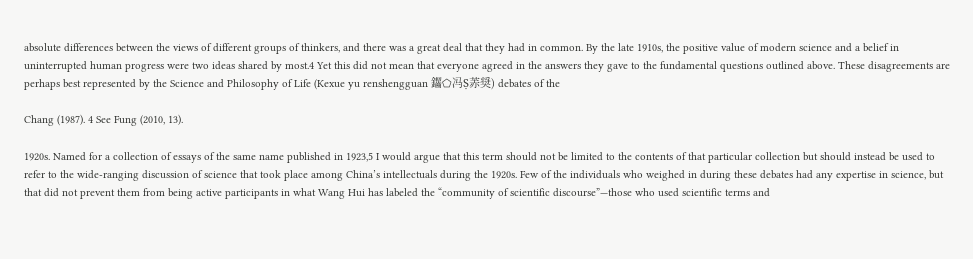absolute differences between the views of different groups of thinkers, and there was a great deal that they had in common. By the late 1910s, the positive value of modern science and a belief in uninterrupted human progress were two ideas shared by most.4 Yet this did not mean that everyone agreed in the answers they gave to the fundamental questions outlined above. These disagreements are perhaps best represented by the Science and Philosophy of Life (Kexue yu renshengguan 䥹⬠冯Ṣ䓇奨) debates of the

Chang (1987). 4 See Fung (2010, 13).

1920s. Named for a collection of essays of the same name published in 1923,5 I would argue that this term should not be limited to the contents of that particular collection but should instead be used to refer to the wide-ranging discussion of science that took place among China’s intellectuals during the 1920s. Few of the individuals who weighed in during these debates had any expertise in science, but that did not prevent them from being active participants in what Wang Hui has labeled the “community of scientific discourse”—those who used scientific terms and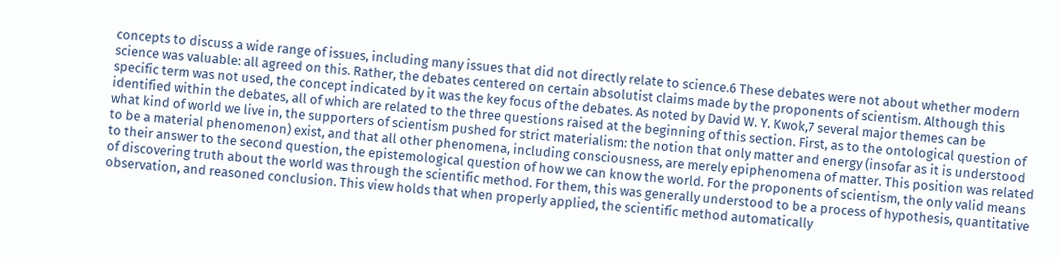concepts to discuss a wide range of issues, including many issues that did not directly relate to science.6 These debates were not about whether modern science was valuable: all agreed on this. Rather, the debates centered on certain absolutist claims made by the proponents of scientism. Although this specific term was not used, the concept indicated by it was the key focus of the debates. As noted by David W. Y. Kwok,7 several major themes can be identified within the debates, all of which are related to the three questions raised at the beginning of this section. First, as to the ontological question of what kind of world we live in, the supporters of scientism pushed for strict materialism: the notion that only matter and energy (insofar as it is understood to be a material phenomenon) exist, and that all other phenomena, including consciousness, are merely epiphenomena of matter. This position was related to their answer to the second question, the epistemological question of how we can know the world. For the proponents of scientism, the only valid means of discovering truth about the world was through the scientific method. For them, this was generally understood to be a process of hypothesis, quantitative observation, and reasoned conclusion. This view holds that when properly applied, the scientific method automatically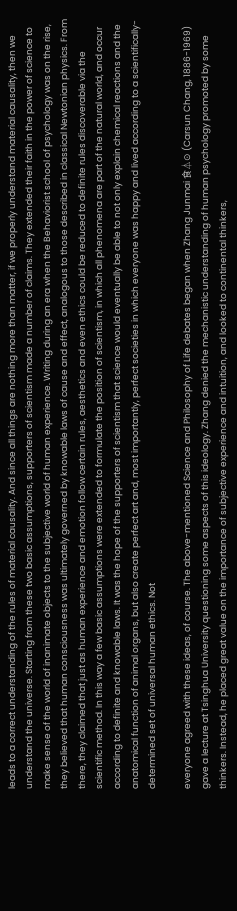leads to a correct understanding of the rules of material causality. And since all things are nothing more than matter, if we properly understand material causality, then we understand the universe. Starting from these two basic assumptions, supporters of scientism made a number of claims. They extended their faith in the power of science to make sense of the world of inanimate objects to the subjective world of human experience. Writing during an era when the Behaviorist school of psychology was on the rise, they believed that human consciousness was ultimately governed by knowable laws of cause and effect, analogous to those described in classical Newtonian physics. From there, they claimed that just as human experience and emotion follow certain rules, aesthetics and even ethics could be reduced to definite rules discoverable via the scientific method. In this way a few basic assumptions were extended to formulate the position of scientism, in which all phenomena are part of the natural world, and occur according to definite and knowable laws. It was the hope of the supporters of scientism that science would eventually be able to not only explain chemical reactions and the anatomical function of animal organs, but also create perfect art and, most importantly, perfect societies in which everyone was happy and lived according to a scientifically-determined set of universal human ethics. Not

everyone agreed with these ideas, of course. The above-mentioned Science and Philosophy of Life debates began when Zhang Junmai ⻝⏃⊙ (Carsun Chang, 1886-1969) gave a lecture at Tsinghua University questioning some aspects of this ideology. Zhang denied the mechanistic understanding of human psychology promoted by some thinkers. Instead, he placed great value on the importance of subjective experience and intuition, and looked to continental thinkers,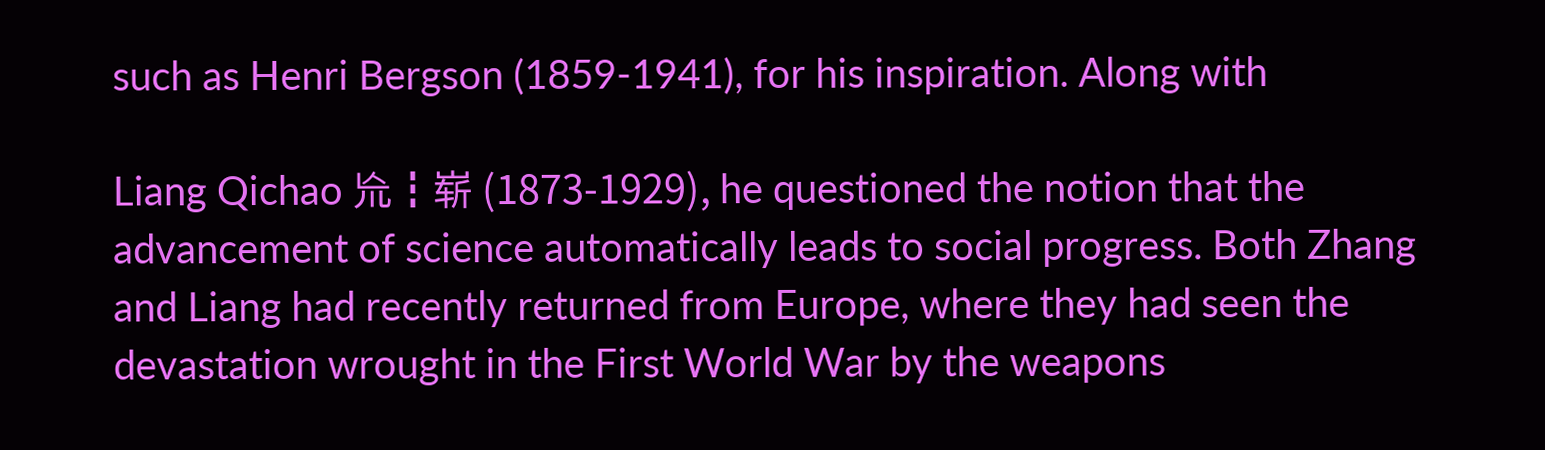such as Henri Bergson (1859-1941), for his inspiration. Along with

Liang Qichao 㠩┇崭 (1873-1929), he questioned the notion that the advancement of science automatically leads to social progress. Both Zhang and Liang had recently returned from Europe, where they had seen the devastation wrought in the First World War by the weapons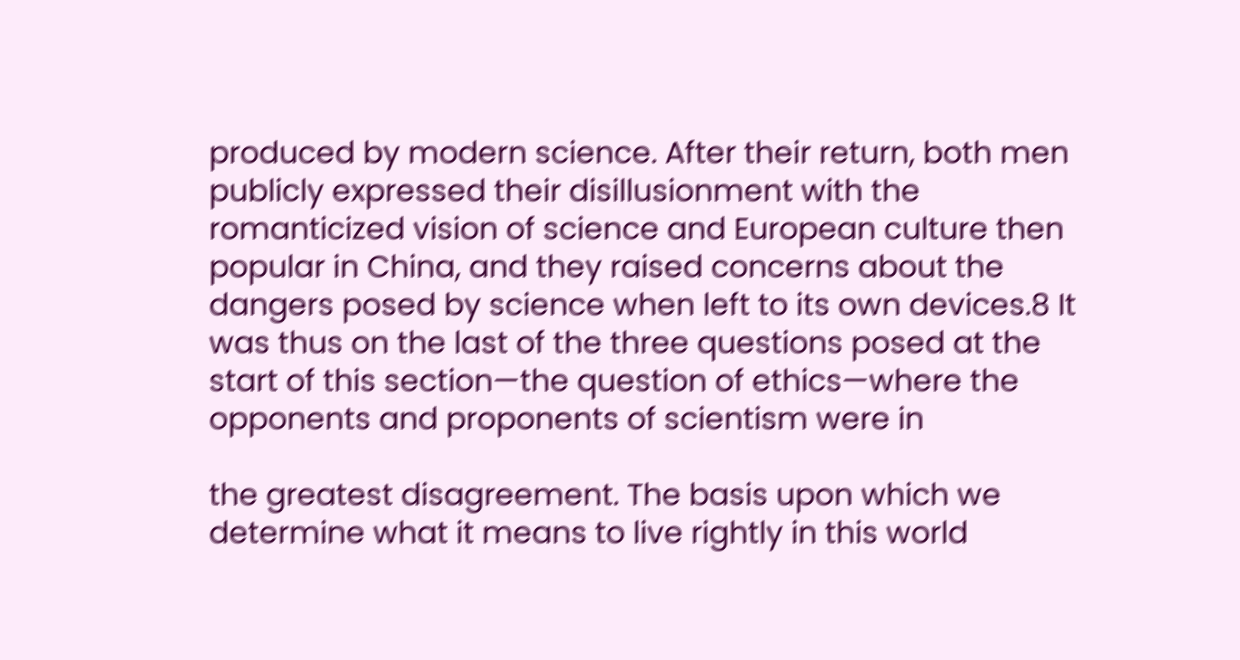produced by modern science. After their return, both men publicly expressed their disillusionment with the romanticized vision of science and European culture then popular in China, and they raised concerns about the dangers posed by science when left to its own devices.8 It was thus on the last of the three questions posed at the start of this section—the question of ethics—where the opponents and proponents of scientism were in

the greatest disagreement. The basis upon which we determine what it means to live rightly in this world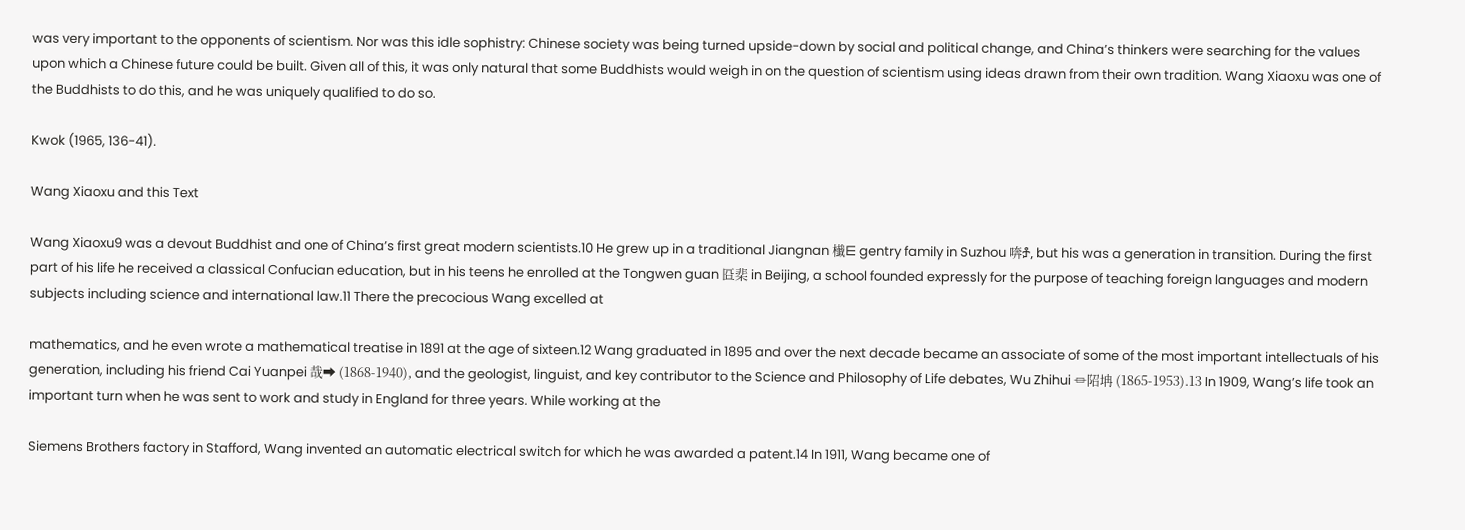was very important to the opponents of scientism. Nor was this idle sophistry: Chinese society was being turned upside-down by social and political change, and China’s thinkers were searching for the values upon which a Chinese future could be built. Given all of this, it was only natural that some Buddhists would weigh in on the question of scientism using ideas drawn from their own tradition. Wang Xiaoxu was one of the Buddhists to do this, and he was uniquely qualified to do so.

Kwok (1965, 136-41).

Wang Xiaoxu and this Text

Wang Xiaoxu9 was a devout Buddhist and one of China’s first great modern scientists.10 He grew up in a traditional Jiangnan 㰇⋿ gentry family in Suzhou 喯ⶆ, but his was a generation in transition. During the first part of his life he received a classical Confucian education, but in his teens he enrolled at the Tongwen guan 㔯棐 in Beijing, a school founded expressly for the purpose of teaching foreign languages and modern subjects including science and international law.11 There the precocious Wang excelled at

mathematics, and he even wrote a mathematical treatise in 1891 at the age of sixteen.12 Wang graduated in 1895 and over the next decade became an associate of some of the most important intellectuals of his generation, including his friend Cai Yuanpei 哉➡ (1868-1940), and the geologist, linguist, and key contributor to the Science and Philosophy of Life debates, Wu Zhihui ⏛䧂㘱 (1865-1953).13 In 1909, Wang’s life took an important turn when he was sent to work and study in England for three years. While working at the

Siemens Brothers factory in Stafford, Wang invented an automatic electrical switch for which he was awarded a patent.14 In 1911, Wang became one of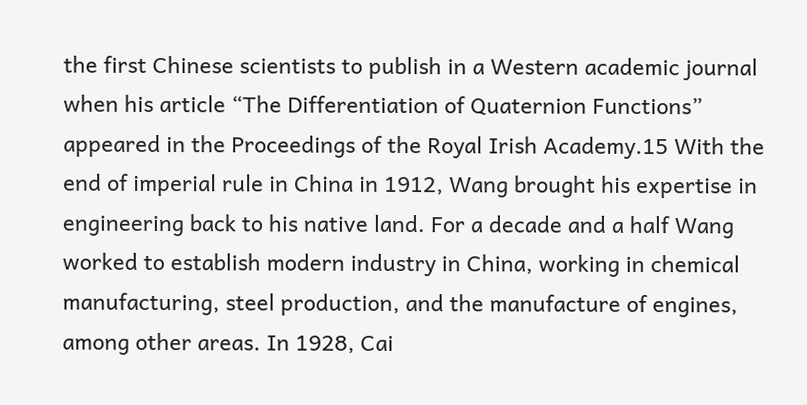the first Chinese scientists to publish in a Western academic journal when his article “The Differentiation of Quaternion Functions” appeared in the Proceedings of the Royal Irish Academy.15 With the end of imperial rule in China in 1912, Wang brought his expertise in engineering back to his native land. For a decade and a half Wang worked to establish modern industry in China, working in chemical manufacturing, steel production, and the manufacture of engines, among other areas. In 1928, Cai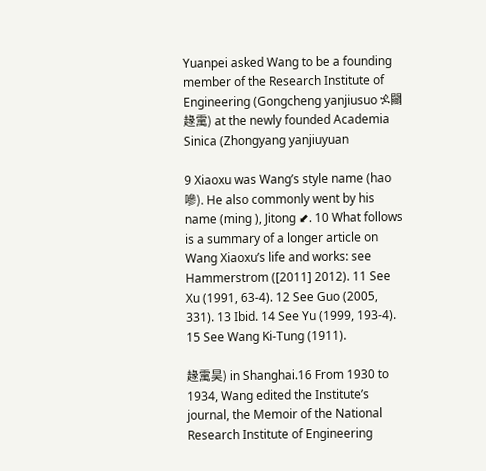Yuanpei asked Wang to be a founding member of the Research Institute of Engineering (Gongcheng yanjiusuo ⶍ䦳 䞼䨞) at the newly founded Academia Sinica (Zhongyang yanjiuyuan

9 Xiaoxu was Wang’s style name (hao 嘇). He also commonly went by his name (ming ), Jitong ⬋. 10 What follows is a summary of a longer article on Wang Xiaoxu’s life and works: see Hammerstrom ([2011] 2012). 11 See Xu (1991, 63-4). 12 See Guo (2005, 331). 13 Ibid. 14 See Yu (1999, 193-4). 15 See Wang Ki-Tung (1911).

䞼䨞昊) in Shanghai.16 From 1930 to 1934, Wang edited the Institute’s journal, the Memoir of the National Research Institute of Engineering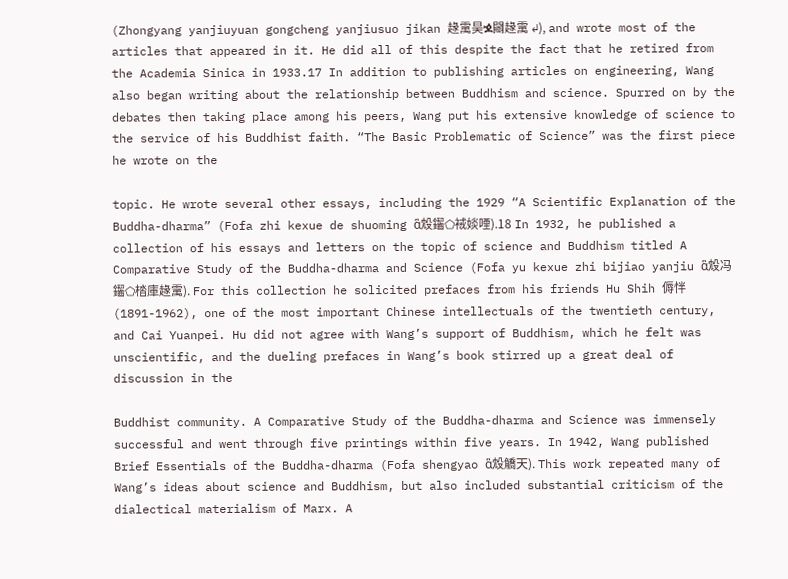(Zhongyang yanjiuyuan gongcheng yanjiusuo jikan 䞼䨞昊ⶍ䦳䞼䨞 ↲), and wrote most of the articles that appeared in it. He did all of this despite the fact that he retired from the Academia Sinica in 1933.17 In addition to publishing articles on engineering, Wang also began writing about the relationship between Buddhism and science. Spurred on by the debates then taking place among his peers, Wang put his extensive knowledge of science to the service of his Buddhist faith. “The Basic Problematic of Science” was the first piece he wrote on the

topic. He wrote several other essays, including the 1929 “A Scientific Explanation of the Buddha-dharma” (Fofa zhi kexue de shuoming ἃ㱽䥹⬠䘬婒㖶).18 In 1932, he published a collection of his essays and letters on the topic of science and Buddhism titled A Comparative Study of the Buddha-dharma and Science (Fofa yu kexue zhi bijiao yanjiu ἃ㱽冯䥹⬠㭼庫䞼䨞). For this collection he solicited prefaces from his friends Hu Shih 傉怑 (1891-1962), one of the most important Chinese intellectuals of the twentieth century, and Cai Yuanpei. Hu did not agree with Wang’s support of Buddhism, which he felt was unscientific, and the dueling prefaces in Wang’s book stirred up a great deal of discussion in the

Buddhist community. A Comparative Study of the Buddha-dharma and Science was immensely successful and went through five printings within five years. In 1942, Wang published Brief Essentials of the Buddha-dharma (Fofa shengyao ἃ㱽䚩天). This work repeated many of Wang’s ideas about science and Buddhism, but also included substantial criticism of the dialectical materialism of Marx. A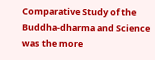Comparative Study of the Buddha-dharma and Science was the more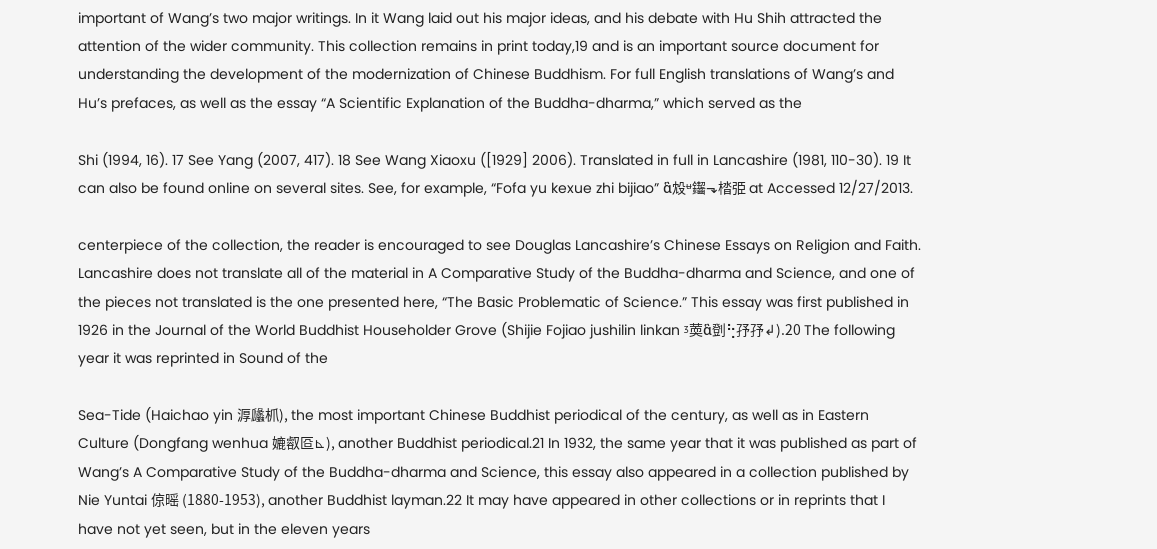important of Wang’s two major writings. In it Wang laid out his major ideas, and his debate with Hu Shih attracted the attention of the wider community. This collection remains in print today,19 and is an important source document for understanding the development of the modernization of Chinese Buddhism. For full English translations of Wang’s and Hu’s prefaces, as well as the essay “A Scientific Explanation of the Buddha-dharma,” which served as the

Shi (1994, 16). 17 See Yang (2007, 417). 18 See Wang Xiaoxu ([1929] 2006). Translated in full in Lancashire (1981, 110-30). 19 It can also be found online on several sites. See, for example, “Fofa yu kexue zhi bijiao” ἃ㱽ᶶ䥹⬎㭼弫 at Accessed 12/27/2013.

centerpiece of the collection, the reader is encouraged to see Douglas Lancashire’s Chinese Essays on Religion and Faith. Lancashire does not translate all of the material in A Comparative Study of the Buddha-dharma and Science, and one of the pieces not translated is the one presented here, “The Basic Problematic of Science.” This essay was first published in 1926 in the Journal of the World Buddhist Householder Grove (Shijie Fojiao jushilin linkan ᶾ䓴ἃ㔁⢓㜿㜿↲).20 The following year it was reprinted in Sound of the

Sea-Tide (Haichao yin 㴟㼖枛), the most important Chinese Buddhist periodical of the century, as well as in Eastern Culture (Dongfang wenhua 㜙㕡㔯⊾), another Buddhist periodical.21 In 1932, the same year that it was published as part of Wang’s A Comparative Study of the Buddha-dharma and Science, this essay also appeared in a collection published by Nie Yuntai 倞暚 (1880-1953), another Buddhist layman.22 It may have appeared in other collections or in reprints that I have not yet seen, but in the eleven years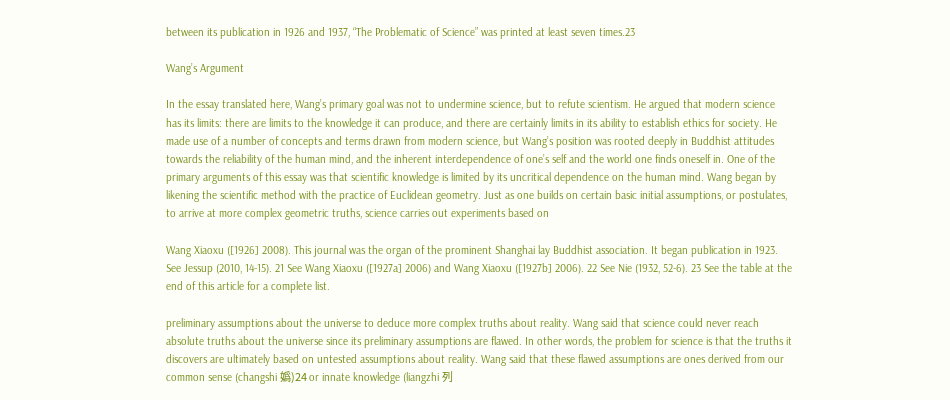between its publication in 1926 and 1937, “The Problematic of Science” was printed at least seven times.23

Wang’s Argument

In the essay translated here, Wang’s primary goal was not to undermine science, but to refute scientism. He argued that modern science has its limits: there are limits to the knowledge it can produce, and there are certainly limits in its ability to establish ethics for society. He made use of a number of concepts and terms drawn from modern science, but Wang’s position was rooted deeply in Buddhist attitudes towards the reliability of the human mind, and the inherent interdependence of one’s self and the world one finds oneself in. One of the primary arguments of this essay was that scientific knowledge is limited by its uncritical dependence on the human mind. Wang began by likening the scientific method with the practice of Euclidean geometry. Just as one builds on certain basic initial assumptions, or postulates, to arrive at more complex geometric truths, science carries out experiments based on

Wang Xiaoxu ([1926] 2008). This journal was the organ of the prominent Shanghai lay Buddhist association. It began publication in 1923. See Jessup (2010, 14-15). 21 See Wang Xiaoxu ([1927a] 2006) and Wang Xiaoxu ([1927b] 2006). 22 See Nie (1932, 52-6). 23 See the table at the end of this article for a complete list.

preliminary assumptions about the universe to deduce more complex truths about reality. Wang said that science could never reach absolute truths about the universe since its preliminary assumptions are flawed. In other words, the problem for science is that the truths it discovers are ultimately based on untested assumptions about reality. Wang said that these flawed assumptions are ones derived from our common sense (changshi 嬀)24 or innate knowledge (liangzhi 列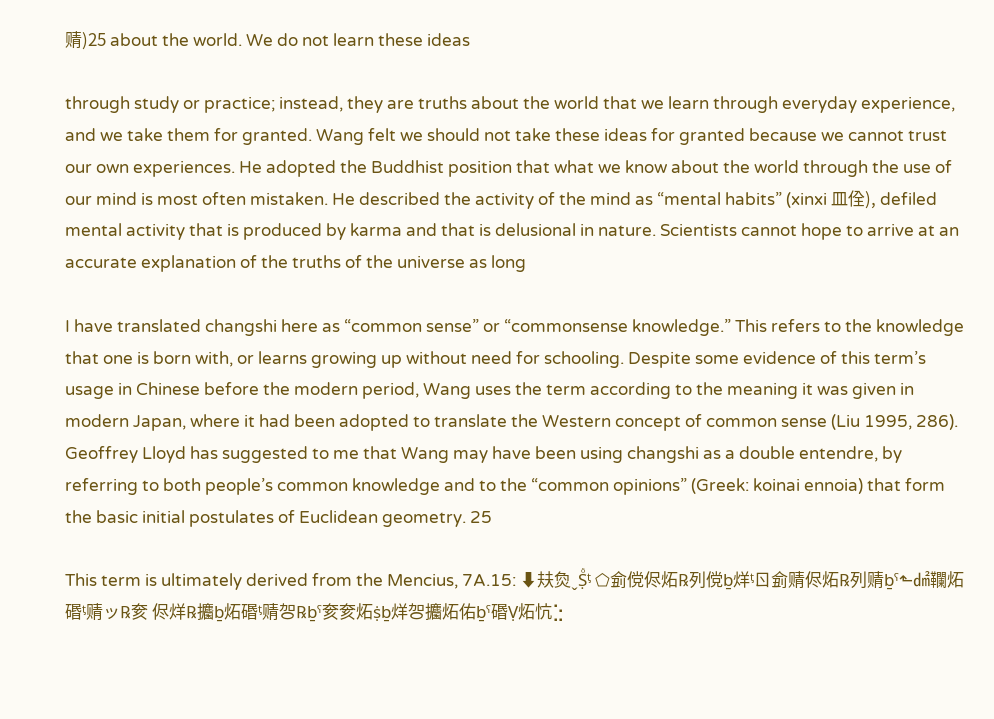䞍)25 about the world. We do not learn these ideas

through study or practice; instead, they are truths about the world that we learn through everyday experience, and we take them for granted. Wang felt we should not take these ideas for granted because we cannot trust our own experiences. He adopted the Buddhist position that what we know about the world through the use of our mind is most often mistaken. He described the activity of the mind as “mental habits” (xinxi ⽫佺), defiled mental activity that is produced by karma and that is delusional in nature. Scientists cannot hope to arrive at an accurate explanation of the truths of the universe as long

I have translated changshi here as “common sense” or “commonsense knowledge.” This refers to the knowledge that one is born with, or learns growing up without need for schooling. Despite some evidence of this term’s usage in Chinese before the modern period, Wang uses the term according to the meaning it was given in modern Japan, where it had been adopted to translate the Western concept of common sense (Liu 1995, 286). Geoffrey Lloyd has suggested to me that Wang may have been using changshi as a double entendre, by referring to both people’s common knowledge and to the “common opinions” (Greek: koinai ennoia) that form the basic initial postulates of Euclidean geometry. 25

This term is ultimately derived from the Mencius, 7A.15: ⬇㚘烉ˬṢᷳᶵ ⬠侴傥侭炻℞列傥ḇ烊ᶵㄖ侴䞍侭炻℞列䞍ḇˤ⬑㍸䪍炻䃉ᶵ䞍ッ℞奒 侭烊℞攟ḇ炻䃉ᶵ䞍㔔℞ḇˤ奒奒炻ṩḇ烊㔔攟炻佑ḇˤ䃉Ṿ炻忼⣑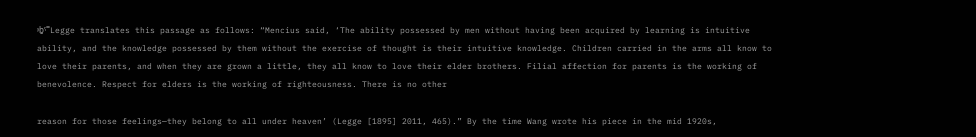ᶳḇˤ˭Legge translates this passage as follows: “Mencius said, ‘The ability possessed by men without having been acquired by learning is intuitive ability, and the knowledge possessed by them without the exercise of thought is their intuitive knowledge. Children carried in the arms all know to love their parents, and when they are grown a little, they all know to love their elder brothers. Filial affection for parents is the working of benevolence. Respect for elders is the working of righteousness. There is no other

reason for those feelings—they belong to all under heaven’ (Legge [1895] 2011, 465).” By the time Wang wrote his piece in the mid 1920s,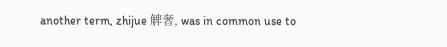another term, zhijue 䚜奢, was in common use to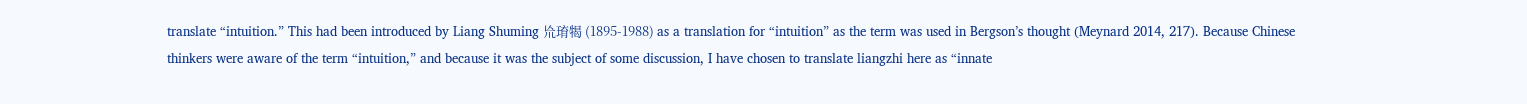translate “intuition.” This had been introduced by Liang Shuming 㠩㻙㹇 (1895-1988) as a translation for “intuition” as the term was used in Bergson’s thought (Meynard 2014, 217). Because Chinese thinkers were aware of the term “intuition,” and because it was the subject of some discussion, I have chosen to translate liangzhi here as “innate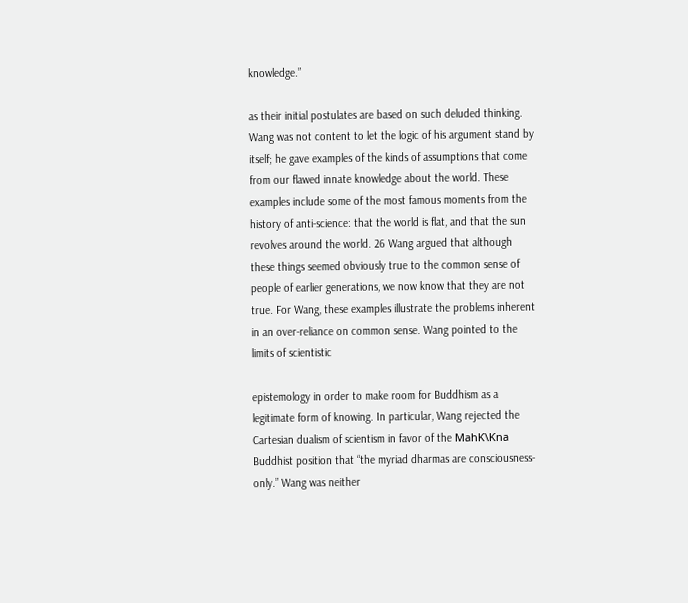knowledge.”

as their initial postulates are based on such deluded thinking. Wang was not content to let the logic of his argument stand by itself; he gave examples of the kinds of assumptions that come from our flawed innate knowledge about the world. These examples include some of the most famous moments from the history of anti-science: that the world is flat, and that the sun revolves around the world. 26 Wang argued that although these things seemed obviously true to the common sense of people of earlier generations, we now know that they are not true. For Wang, these examples illustrate the problems inherent in an over-reliance on common sense. Wang pointed to the limits of scientistic

epistemology in order to make room for Buddhism as a legitimate form of knowing. In particular, Wang rejected the Cartesian dualism of scientism in favor of the MahƘ\Ƙna Buddhist position that “the myriad dharmas are consciousness-only.” Wang was neither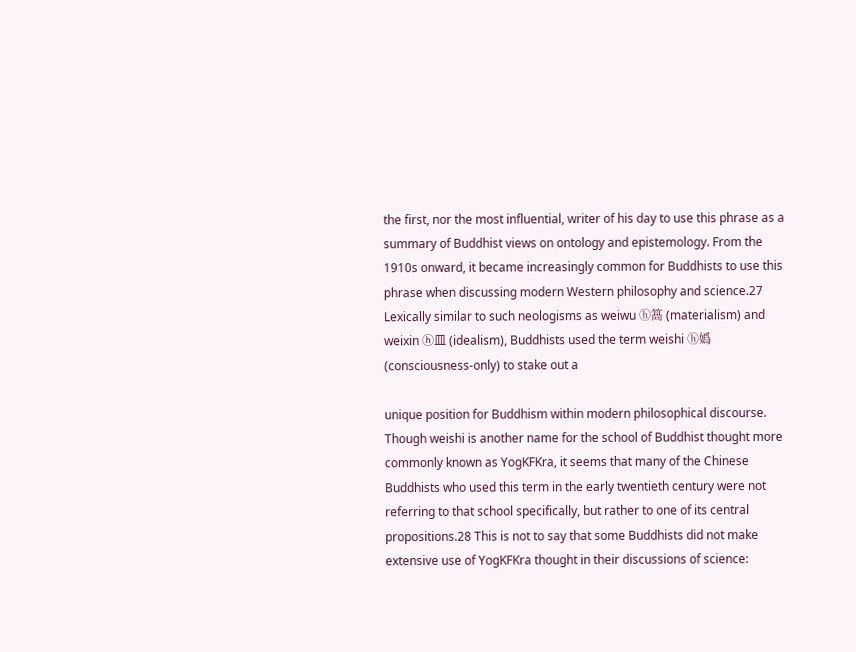the first, nor the most influential, writer of his day to use this phrase as a summary of Buddhist views on ontology and epistemology. From the 1910s onward, it became increasingly common for Buddhists to use this phrase when discussing modern Western philosophy and science.27 Lexically similar to such neologisms as weiwu ⓗ䈑 (materialism) and weixin ⓗ⽫ (idealism), Buddhists used the term weishi ⓗ嬀 (consciousness-only) to stake out a

unique position for Buddhism within modern philosophical discourse. Though weishi is another name for the school of Buddhist thought more commonly known as YogƘFƘra, it seems that many of the Chinese Buddhists who used this term in the early twentieth century were not referring to that school specifically, but rather to one of its central propositions.28 This is not to say that some Buddhists did not make extensive use of YogƘFƘra thought in their discussions of science: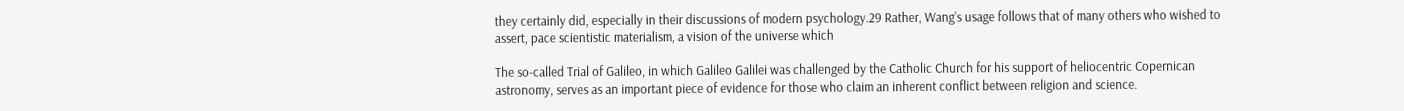they certainly did, especially in their discussions of modern psychology.29 Rather, Wang’s usage follows that of many others who wished to assert, pace scientistic materialism, a vision of the universe which

The so-called Trial of Galileo, in which Galileo Galilei was challenged by the Catholic Church for his support of heliocentric Copernican astronomy, serves as an important piece of evidence for those who claim an inherent conflict between religion and science.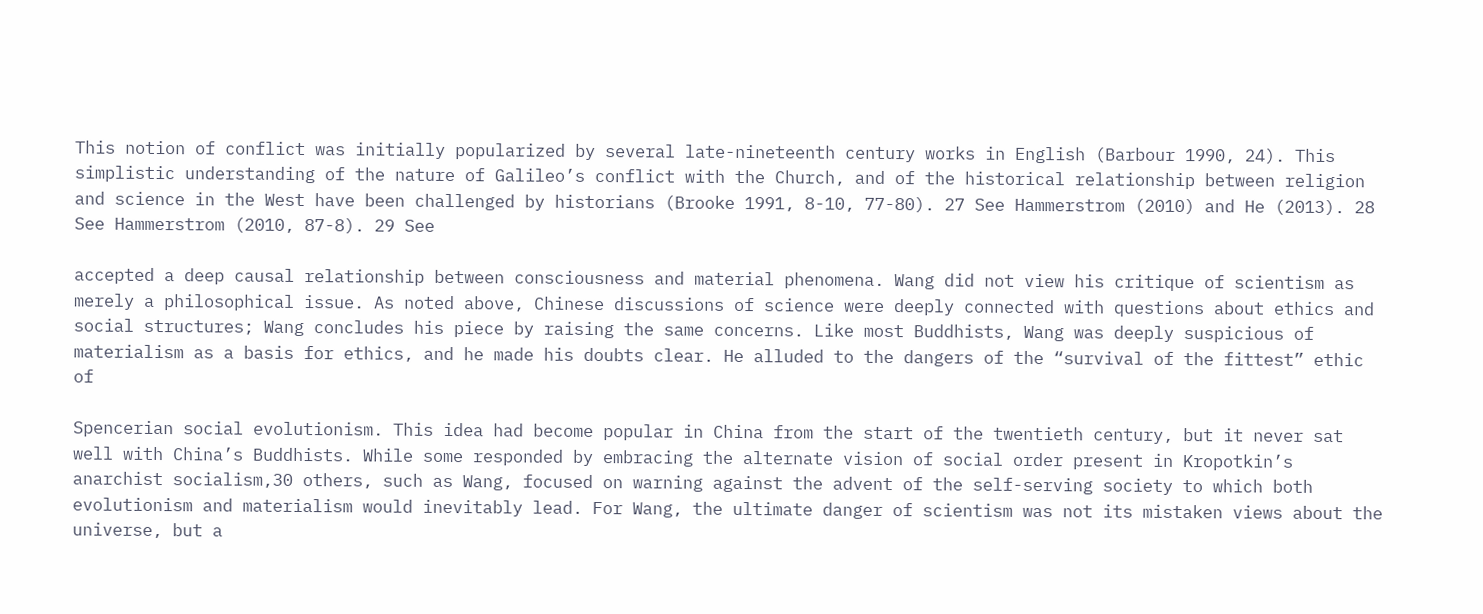This notion of conflict was initially popularized by several late-nineteenth century works in English (Barbour 1990, 24). This simplistic understanding of the nature of Galileo’s conflict with the Church, and of the historical relationship between religion and science in the West have been challenged by historians (Brooke 1991, 8-10, 77-80). 27 See Hammerstrom (2010) and He (2013). 28 See Hammerstrom (2010, 87-8). 29 See

accepted a deep causal relationship between consciousness and material phenomena. Wang did not view his critique of scientism as merely a philosophical issue. As noted above, Chinese discussions of science were deeply connected with questions about ethics and social structures; Wang concludes his piece by raising the same concerns. Like most Buddhists, Wang was deeply suspicious of materialism as a basis for ethics, and he made his doubts clear. He alluded to the dangers of the “survival of the fittest” ethic of

Spencerian social evolutionism. This idea had become popular in China from the start of the twentieth century, but it never sat well with China’s Buddhists. While some responded by embracing the alternate vision of social order present in Kropotkin’s anarchist socialism,30 others, such as Wang, focused on warning against the advent of the self-serving society to which both evolutionism and materialism would inevitably lead. For Wang, the ultimate danger of scientism was not its mistaken views about the universe, but a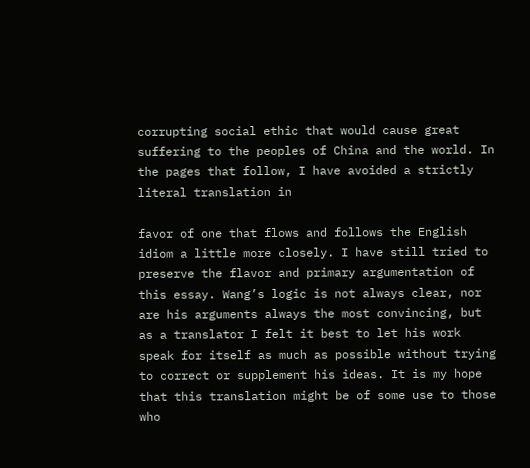corrupting social ethic that would cause great suffering to the peoples of China and the world. In the pages that follow, I have avoided a strictly literal translation in

favor of one that flows and follows the English idiom a little more closely. I have still tried to preserve the flavor and primary argumentation of this essay. Wang’s logic is not always clear, nor are his arguments always the most convincing, but as a translator I felt it best to let his work speak for itself as much as possible without trying to correct or supplement his ideas. It is my hope that this translation might be of some use to those who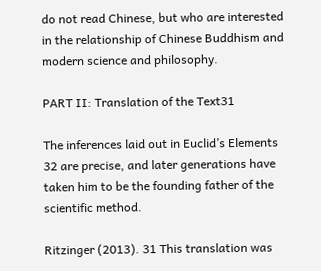do not read Chinese, but who are interested in the relationship of Chinese Buddhism and modern science and philosophy.

PART II: Translation of the Text31

The inferences laid out in Euclid’s Elements 32 are precise, and later generations have taken him to be the founding father of the scientific method.

Ritzinger (2013). 31 This translation was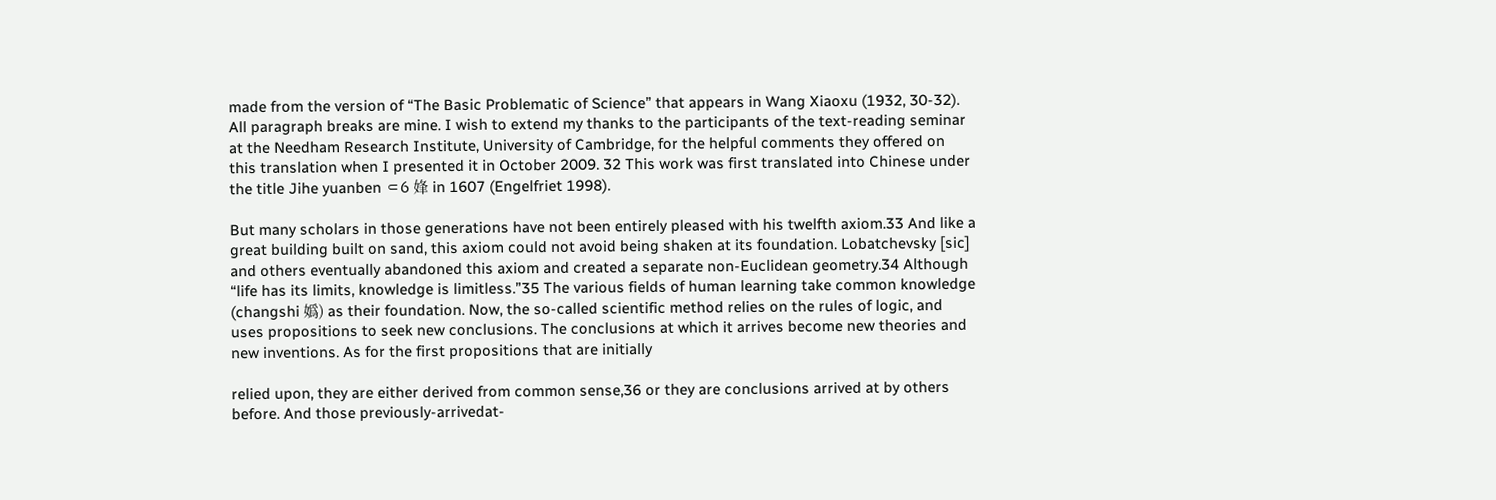made from the version of “The Basic Problematic of Science” that appears in Wang Xiaoxu (1932, 30-32). All paragraph breaks are mine. I wish to extend my thanks to the participants of the text-reading seminar at the Needham Research Institute, University of Cambridge, for the helpful comments they offered on this translation when I presented it in October 2009. 32 This work was first translated into Chinese under the title Jihe yuanben ⸦ỽ 㛔 in 1607 (Engelfriet 1998).

But many scholars in those generations have not been entirely pleased with his twelfth axiom.33 And like a great building built on sand, this axiom could not avoid being shaken at its foundation. Lobatchevsky [sic] and others eventually abandoned this axiom and created a separate non-Euclidean geometry.34 Although “life has its limits, knowledge is limitless.”35 The various fields of human learning take common knowledge (changshi 嬀) as their foundation. Now, the so-called scientific method relies on the rules of logic, and uses propositions to seek new conclusions. The conclusions at which it arrives become new theories and new inventions. As for the first propositions that are initially

relied upon, they are either derived from common sense,36 or they are conclusions arrived at by others before. And those previously-arrivedat-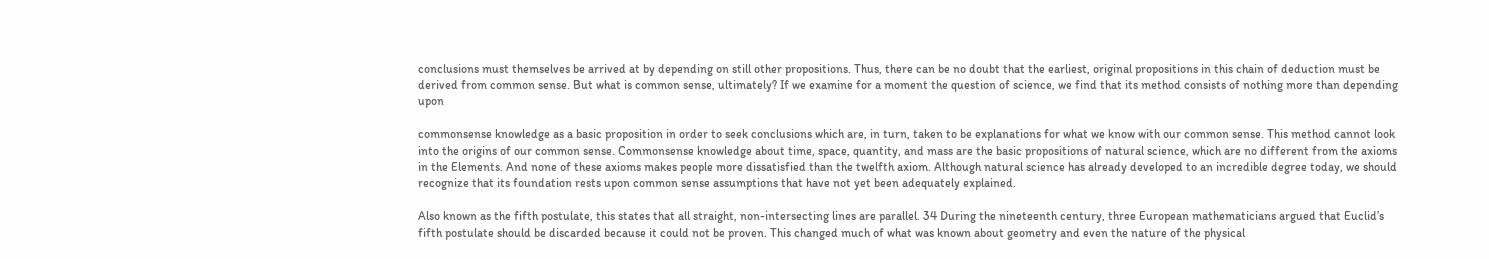conclusions must themselves be arrived at by depending on still other propositions. Thus, there can be no doubt that the earliest, original propositions in this chain of deduction must be derived from common sense. But what is common sense, ultimately? If we examine for a moment the question of science, we find that its method consists of nothing more than depending upon

commonsense knowledge as a basic proposition in order to seek conclusions which are, in turn, taken to be explanations for what we know with our common sense. This method cannot look into the origins of our common sense. Commonsense knowledge about time, space, quantity, and mass are the basic propositions of natural science, which are no different from the axioms in the Elements. And none of these axioms makes people more dissatisfied than the twelfth axiom. Although natural science has already developed to an incredible degree today, we should recognize that its foundation rests upon common sense assumptions that have not yet been adequately explained.

Also known as the fifth postulate, this states that all straight, non-intersecting lines are parallel. 34 During the nineteenth century, three European mathematicians argued that Euclid’s fifth postulate should be discarded because it could not be proven. This changed much of what was known about geometry and even the nature of the physical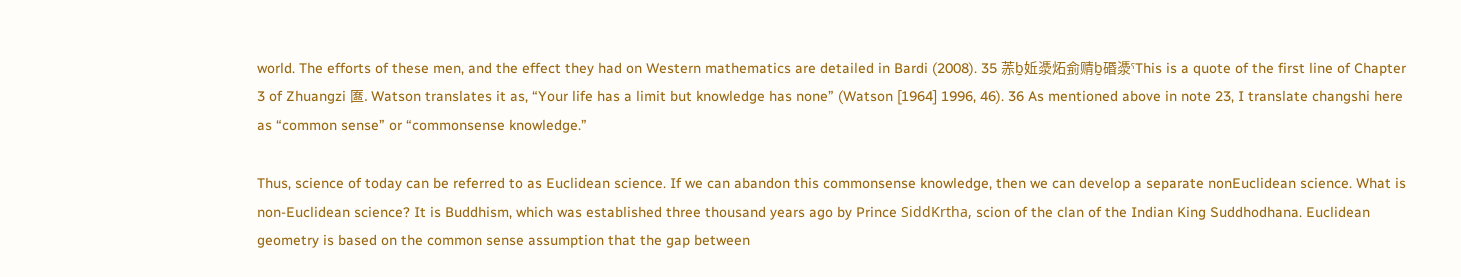world. The efforts of these men, and the effect they had on Western mathematics are detailed in Bardi (2008). 35 䓇ḇ㚱㵗炻侴䞍ḇ䃉㵗ˤThis is a quote of the first line of Chapter 3 of Zhuangzi 匲. Watson translates it as, “Your life has a limit but knowledge has none” (Watson [1964] 1996, 46). 36 As mentioned above in note 23, I translate changshi here as “common sense” or “commonsense knowledge.”

Thus, science of today can be referred to as Euclidean science. If we can abandon this commonsense knowledge, then we can develop a separate nonEuclidean science. What is non-Euclidean science? It is Buddhism, which was established three thousand years ago by Prince SiddƘrtha, scion of the clan of the Indian King Suddhodhana. Euclidean geometry is based on the common sense assumption that the gap between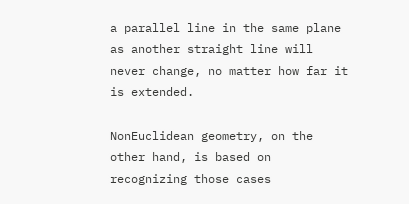a parallel line in the same plane as another straight line will never change, no matter how far it is extended.

NonEuclidean geometry, on the other hand, is based on recognizing those cases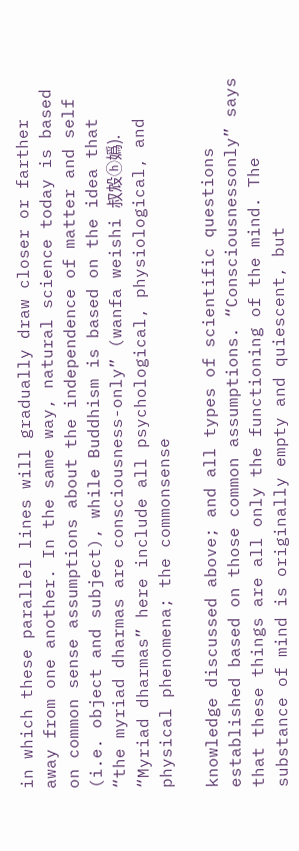in which these parallel lines will gradually draw closer or farther away from one another. In the same way, natural science today is based on common sense assumptions about the independence of matter and self (i.e. object and subject), while Buddhism is based on the idea that “the myriad dharmas are consciousness-only” (wanfa weishi 叔㱽ⓗ嬀). “Myriad dharmas” here include all psychological, physiological, and physical phenomena; the commonsense

knowledge discussed above; and all types of scientific questions established based on those common assumptions. “Consciousnessonly” says that these things are all only the functioning of the mind. The substance of mind is originally empty and quiescent, but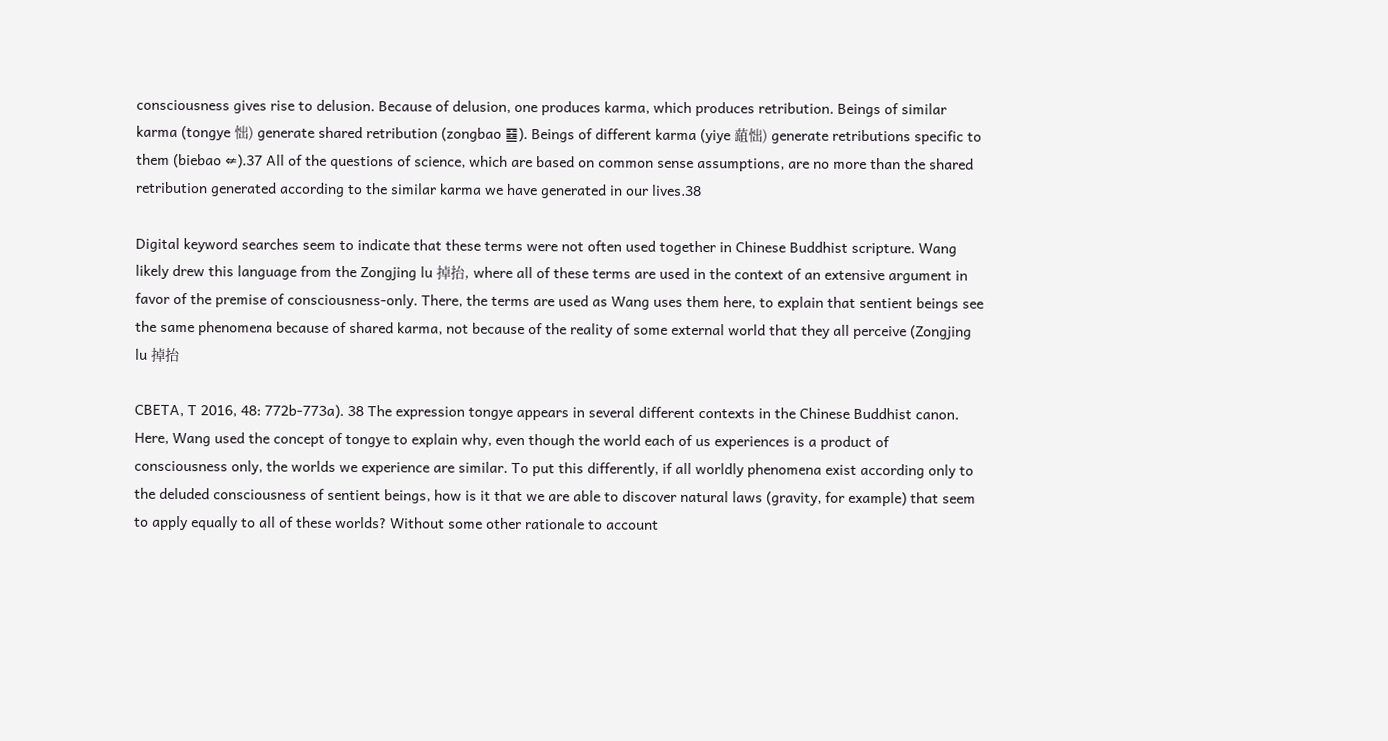consciousness gives rise to delusion. Because of delusion, one produces karma, which produces retribution. Beings of similar karma (tongye 㤕) generate shared retribution (zongbao ䷥). Beings of different karma (yiye 䔘㤕) generate retributions specific to them (biebao ⇍).37 All of the questions of science, which are based on common sense assumptions, are no more than the shared retribution generated according to the similar karma we have generated in our lives.38

Digital keyword searches seem to indicate that these terms were not often used together in Chinese Buddhist scripture. Wang likely drew this language from the Zongjing lu 掉抬, where all of these terms are used in the context of an extensive argument in favor of the premise of consciousness-only. There, the terms are used as Wang uses them here, to explain that sentient beings see the same phenomena because of shared karma, not because of the reality of some external world that they all perceive (Zongjing lu 掉抬

CBETA, T 2016, 48: 772b-773a). 38 The expression tongye appears in several different contexts in the Chinese Buddhist canon. Here, Wang used the concept of tongye to explain why, even though the world each of us experiences is a product of consciousness only, the worlds we experience are similar. To put this differently, if all worldly phenomena exist according only to the deluded consciousness of sentient beings, how is it that we are able to discover natural laws (gravity, for example) that seem to apply equally to all of these worlds? Without some other rationale to account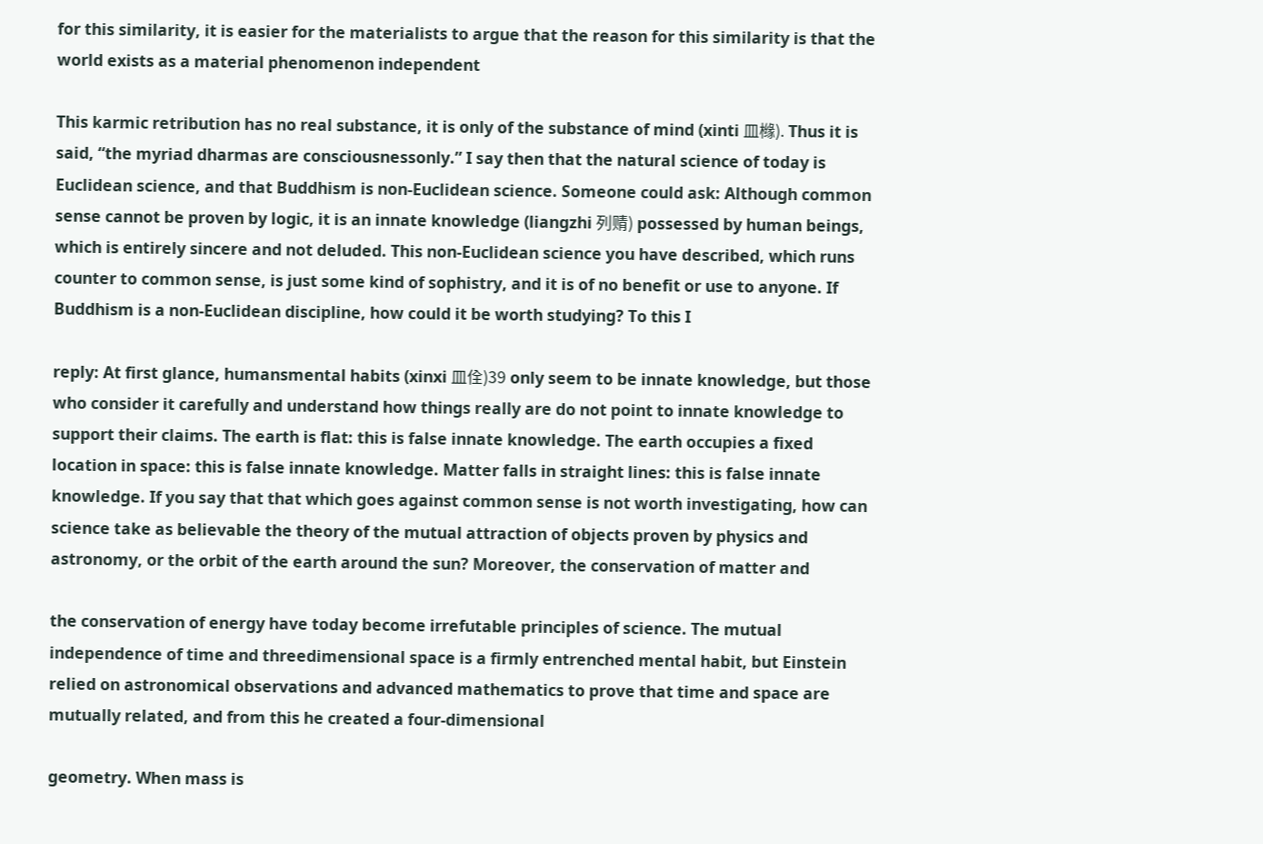for this similarity, it is easier for the materialists to argue that the reason for this similarity is that the world exists as a material phenomenon independent

This karmic retribution has no real substance, it is only of the substance of mind (xinti ⽫橼). Thus it is said, “the myriad dharmas are consciousnessonly.” I say then that the natural science of today is Euclidean science, and that Buddhism is non-Euclidean science. Someone could ask: Although common sense cannot be proven by logic, it is an innate knowledge (liangzhi 列䞍) possessed by human beings, which is entirely sincere and not deluded. This non-Euclidean science you have described, which runs counter to common sense, is just some kind of sophistry, and it is of no benefit or use to anyone. If Buddhism is a non-Euclidean discipline, how could it be worth studying? To this I

reply: At first glance, humansmental habits (xinxi ⽫佺)39 only seem to be innate knowledge, but those who consider it carefully and understand how things really are do not point to innate knowledge to support their claims. The earth is flat: this is false innate knowledge. The earth occupies a fixed location in space: this is false innate knowledge. Matter falls in straight lines: this is false innate knowledge. If you say that that which goes against common sense is not worth investigating, how can science take as believable the theory of the mutual attraction of objects proven by physics and astronomy, or the orbit of the earth around the sun? Moreover, the conservation of matter and

the conservation of energy have today become irrefutable principles of science. The mutual independence of time and threedimensional space is a firmly entrenched mental habit, but Einstein relied on astronomical observations and advanced mathematics to prove that time and space are mutually related, and from this he created a four-dimensional

geometry. When mass is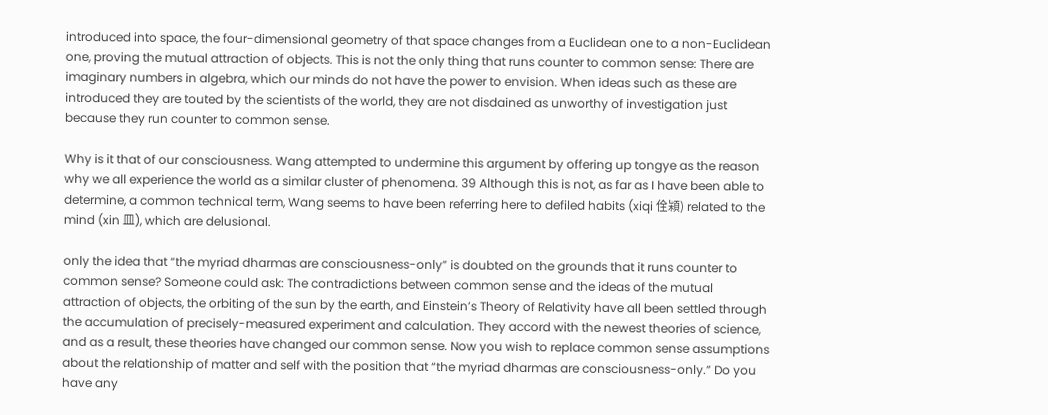introduced into space, the four-dimensional geometry of that space changes from a Euclidean one to a non-Euclidean one, proving the mutual attraction of objects. This is not the only thing that runs counter to common sense: There are imaginary numbers in algebra, which our minds do not have the power to envision. When ideas such as these are introduced they are touted by the scientists of the world, they are not disdained as unworthy of investigation just because they run counter to common sense.

Why is it that of our consciousness. Wang attempted to undermine this argument by offering up tongye as the reason why we all experience the world as a similar cluster of phenomena. 39 Although this is not, as far as I have been able to determine, a common technical term, Wang seems to have been referring here to defiled habits (xiqi 佺㯋) related to the mind (xin ⽫), which are delusional.

only the idea that “the myriad dharmas are consciousness-only” is doubted on the grounds that it runs counter to common sense? Someone could ask: The contradictions between common sense and the ideas of the mutual attraction of objects, the orbiting of the sun by the earth, and Einstein’s Theory of Relativity have all been settled through the accumulation of precisely-measured experiment and calculation. They accord with the newest theories of science, and as a result, these theories have changed our common sense. Now you wish to replace common sense assumptions about the relationship of matter and self with the position that “the myriad dharmas are consciousness-only.” Do you have any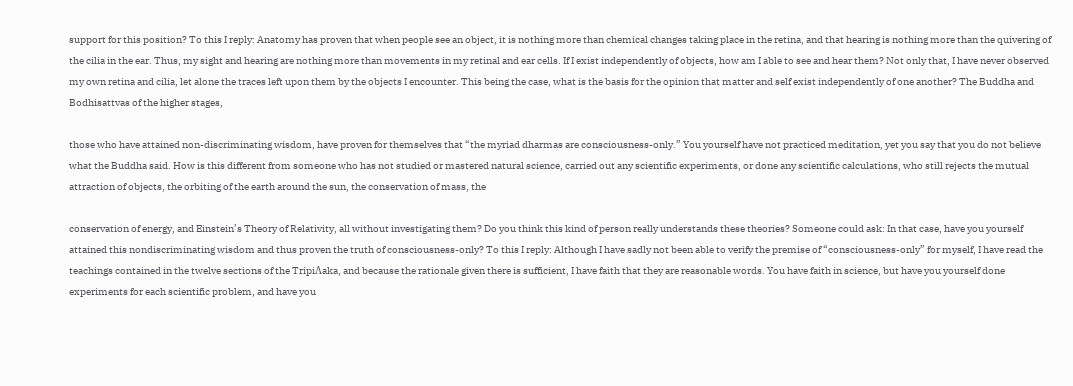support for this position? To this I reply: Anatomy has proven that when people see an object, it is nothing more than chemical changes taking place in the retina, and that hearing is nothing more than the quivering of the cilia in the ear. Thus, my sight and hearing are nothing more than movements in my retinal and ear cells. If I exist independently of objects, how am I able to see and hear them? Not only that, I have never observed my own retina and cilia, let alone the traces left upon them by the objects I encounter. This being the case, what is the basis for the opinion that matter and self exist independently of one another? The Buddha and Bodhisattvas of the higher stages,

those who have attained non-discriminating wisdom, have proven for themselves that “the myriad dharmas are consciousness-only.” You yourself have not practiced meditation, yet you say that you do not believe what the Buddha said. How is this different from someone who has not studied or mastered natural science, carried out any scientific experiments, or done any scientific calculations, who still rejects the mutual attraction of objects, the orbiting of the earth around the sun, the conservation of mass, the

conservation of energy, and Einstein’s Theory of Relativity, all without investigating them? Do you think this kind of person really understands these theories? Someone could ask: In that case, have you yourself attained this nondiscriminating wisdom and thus proven the truth of consciousness-only? To this I reply: Although I have sadly not been able to verify the premise of “consciousness-only” for myself, I have read the teachings contained in the twelve sections of the TripiΛaka, and because the rationale given there is sufficient, I have faith that they are reasonable words. You have faith in science, but have you yourself done experiments for each scientific problem, and have you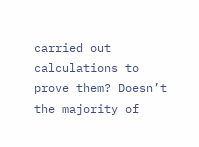carried out calculations to prove them? Doesn’t the majority of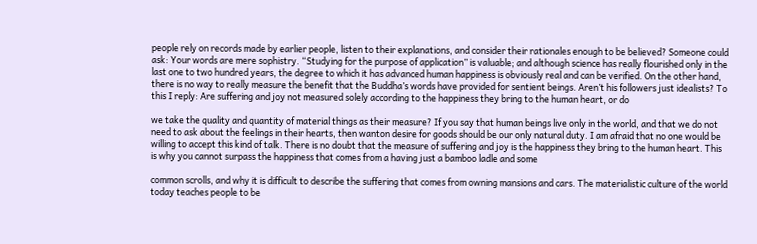people rely on records made by earlier people, listen to their explanations, and consider their rationales enough to be believed? Someone could ask: Your words are mere sophistry. “Studying for the purpose of application” is valuable; and although science has really flourished only in the last one to two hundred years, the degree to which it has advanced human happiness is obviously real and can be verified. On the other hand, there is no way to really measure the benefit that the Buddha’s words have provided for sentient beings. Aren’t his followers just idealists? To this I reply: Are suffering and joy not measured solely according to the happiness they bring to the human heart, or do

we take the quality and quantity of material things as their measure? If you say that human beings live only in the world, and that we do not need to ask about the feelings in their hearts, then wanton desire for goods should be our only natural duty. I am afraid that no one would be willing to accept this kind of talk. There is no doubt that the measure of suffering and joy is the happiness they bring to the human heart. This is why you cannot surpass the happiness that comes from a having just a bamboo ladle and some

common scrolls, and why it is difficult to describe the suffering that comes from owning mansions and cars. The materialistic culture of the world today teaches people to be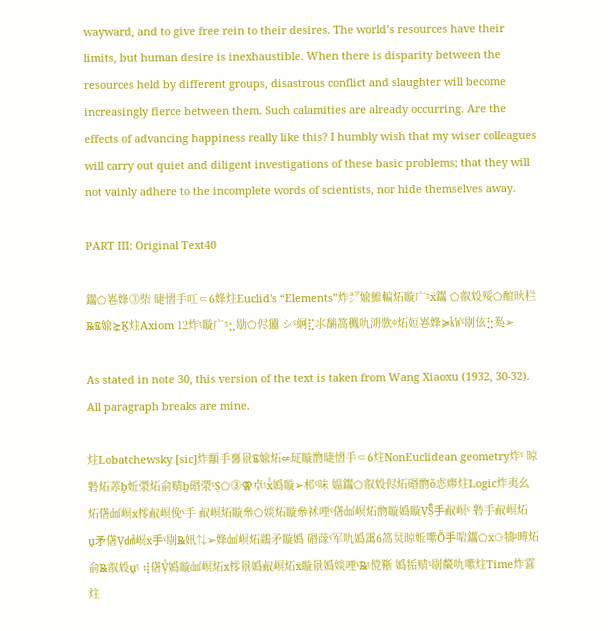wayward, and to give free rein to their desires. The world’s resources have their limits, but human desire is inexhaustible. When there is disparity between the resources held by different groups, disastrous conflict and slaughter will become increasingly fierce between them. Such calamities are already occurring. Are the effects of advancing happiness really like this? I humbly wish that my wiser colleagues will carry out quiet and diligent investigations of these basic problems; that they will not vainly adhere to the incomplete words of scientists, nor hide themselves away.

PART III: Original Text40

䥹⬠㟡㛔⓷柴 㫸慴⼿叿⸦ỽ㛔炷Euclid's “Elements”炸㍐婾䱦䡢炻䁢⼴ᶾẍ䥹 ⬠㕡㱽㱣⬠䣾炚栏℞℔婾⋩Ḵ炷Axiom 12炸ᶵ䁢⼴ᶾ⣂㔠⬠侭㺧 シˤ䋞⣏⺢䭱䈑䆇㕤㳩㱁ᶲ炻㛒㟡㛔≽㎾ˤ㓭伭⣓㕗➢

As stated in note 30, this version of the text is taken from Wang Xiaoxu (1932, 30-32). All paragraph breaks are mine.

炷Lobatchewsky [sic]炸䫱⼿㐯㬌℔婾炻⇍㺼䁢朆㫸慴⼿⸦ỽ炷NonEuclidean geometry炸ˤ 晾䃞炻䓇ḇ㚱㵗炻侴䞍ḇ䃉㵗ˤṢ⬠⓷⚢卓ᶵẍⷠ嬀䁢➢䢶ˤ味 媪䥹⬠㕡㱽侭炻䃉朆ὅ怷廗炷Logic炸夷⼳炻㒂㍸㟰ẍ㯪㕟㟰俛ˤ⼿ 㕟㟰炻䁢㕘⬠婒炻䁢㕘䘤㖶ˤ㒂㍸㟰炻朆䁢嬀䁢ṾṢ⃰⼿㕟㟰ˤ 䃞⼿㕟㟰炻ṵ⽭㒂Ṿ㍸㟰ẍ⼿ˤ㓭℞㚨⇅➢㛔㍸㟰炻䳪⽭䁢嬀 䃉䔹ˤ军㕤嬀䨞ỽ䈑烎晾㚱㗪Ṏ⼿啱䥹⬠ẍ⚆㹗ᶨ㬍炻侴℞㕡㱽ṵᶵ ⢾㒂Ṿⷠ嬀䁢㍸㟰炻ẍ㯪㬌嬀㕟㟰炻ẍ䁢㬌嬀婒㖶ˤ℞ᶵ傥䩢 嬀㸸䞍ˤ㓭斄㕤㗪炷Time炸䨢炷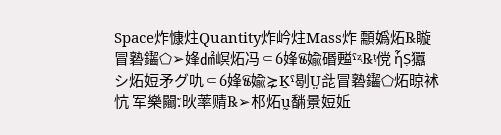Space炸慷炷Quantity炸岒炷Mass炸 䫱嬀炻℞䁢冒䃞䥹⬠➢㛔㍸㟰炻冯⸦ỽ㛔℔婾䃉㬲ˤᶼ℞ᶵ傥 ἧṢ㺧シ炻㛒⽭グ㕤⸦ỽ㛔℔婾⋩Ḵˤ㓭Ṳ㖍冒䃞䥹⬠炻晾䘤忼 军樂䦳⹎炚䔞䞍℞➢䢶炻ṵ䭱㬌㛒㚱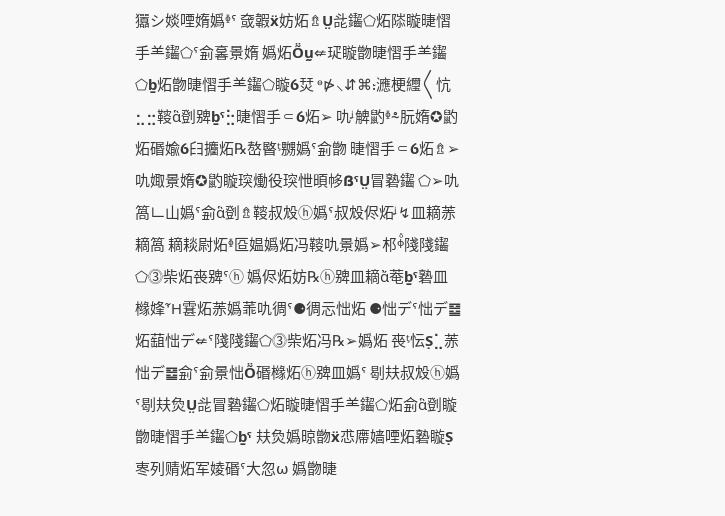㺧シ婒㖶媠嬀ᶲˤ 㚜䪗ẍ妨炻⇯Ṳ㖍䥹⬠炻䧙䁢㫸慴⼿⺷䥹⬠ˤ侴㐯㬌媠 嬀炻Ṏṵ⇍㺼䁢朆㫸慴⼿⺷䥹⬠ḇ炻朆㫸慴⼿⺷䥹⬠䁢ỽ烎 ᶱ⋫⸜⇵⌘⹎㶐梗䌳〱忼⣂⣒䩳ἃ㔁㗗ḇˤ⣓㫸慴⼿⸦ỽ炻➢ 㕤ᶨ䚜䶂ᶲ⸛朊媠✪䶂炻䃉婾ỽ⺽攟炻℞嶅暋ᶵ嬲嬀ˤ侴朆 㫸慴⼿⸦ỽ炻⇯➢㕤娵㬌媠✪䶂䁢㻠㷲役㻠怈暊㡅ẞˤṲ冒䃞䥹 ⬠➢㕤䈑ㆹ⼭嬀ˤ侴ἃ㔁⇯䩳叔㱽ⓗ嬀ˤ叔㱽侭炻ᶨ↯⽫䎮䓇䎮䈑 䎮䎦尉炻ᶲ㔯媪嬀炻冯䩳㕤㬌嬀➢䢶ᶲᷳ䧖䧖䥹⬠⓷柴炻䘮㗗ˤⓗ 嬀侭炻妨℞ⓗ㗗⽫䎮ἄ䓐ḇˤ䃞⽫橼㛔Ἦ䨢炻䓇嬀䓙㕤徟ˤ⚈徟忈㤕炻 ⚈㤕デˤ㤕デ䷥炻䔘㤕デ⇍ˤ䧖䧖䥹⬠⓷柴炻冯℞➢嬀炻 䘮ᶵ忶Ṣ⣁䓇㤕デ䷥侴ˤ侴㬌㤕Ṏ䃉橼炻ⓗ㗗⽫嬀ˤ 㓭㚘叔㱽ⓗ嬀ˤ㓭㚘烉Ṳ㖍冒䃞䥹⬠炻䁢㫸慴⼿⺷䥹⬠炻侴ἃ㔁䁢 朆㫸慴⼿⺷䥹⬠ḇˤ 㚘烉嬀晾朆ẍ怷廗嫱㖶炻䃞䁢Ṣ栆列䞍炻军婈䃉ˤ⼤忽⍵ 嬀朆㫸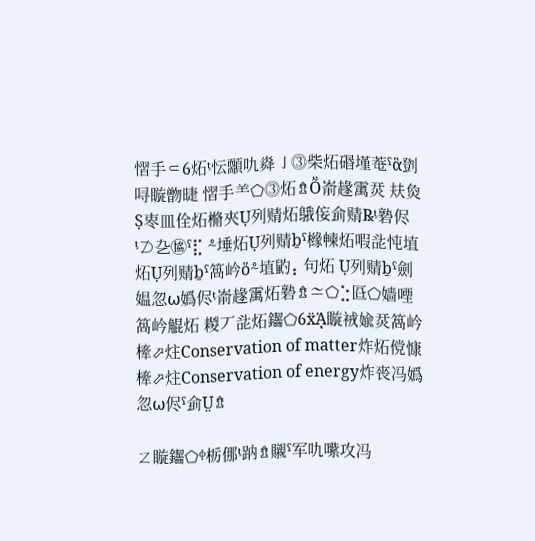慴⼿⸦ỽ炻ᶵ忶䫱㕤㷠㇚⓷柴炻䃉墐䓐ˤἃ㔁㖊䁢朆㫸 慴⼿⺷⬠⓷炻⇯Ṏ嵛䞼䨞烎 㚘烉Ṣ栆⽫佺炻樇夾Ụ列䞍炻䳘侫侴䞍℞ᶵ䃞侭ᶵ⊅㐇㊯ˤ⣏ ⸛埵炻Ụ列䞍ḇˤ橼朄炻㗇㖍忳埴炻Ụ列䞍ḇˤ䈑岒ὅ⸛埴䶂⡄句炻 Ụ列䞍ḇˤ劍媪忽⍵嬀侭ᶵ嵛䞼䨞炻䃞⇯≃⬠⣑㔯⬠嫱㖶䈑岒䚠炻 䎫丆㖍炻䥹⬠ỽẍᾉ䁢䘬婾烎䈑岒㯠⬀炷Conservation of matter炸炻傥慷㯠⬀炷Conservation of energy炸䘮冯嬀忽⍵侭ˤ侴Ṳ⇯

ㆸ䁢䥹⬠ᶲ栃㑚ᶵ䟜⇯䞋ˤ军㕤㗪攻冯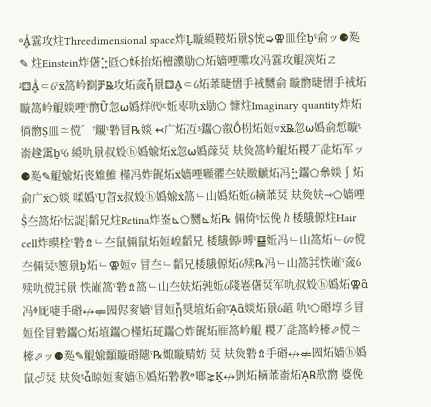ᶱḀᷳ䨢攻炷Threedimensional space炸Ḻ䁢䌐䩳炻㬌Ṣ㤝➭⚢⽫佺ḇˤ侴ッ⚈㕗✎ 炷Einstein炸㒂⣑㔯⬠姀抬炻檀㶙㔠⬠炻嫱㖶㗪攻冯䨢攻䚠㴱炻ㆸ ᶨ⚃Ḁᷳ⸦ỽˤẍ䈑岒㔋ⶫ℞攻炻㚜ἧ㬌⚃Ḁ⸦ỽ炻䓙㫸慴⼿䘬嬲侴 䁢朆㫸慴⼿䘬炻䁢䈑岒䚠婒㖶ˤ朆Ữ忽⍵嬀烊㈹ᶼ㚱栆㕤ẋ㔠⬠ 慷炷Imaginary quantity炸炻徜朆Ṣ⽫≃傥゛⁷䞋ˤ䃞冒℞婒 ↢⼴炻冱ᶾ䥹⬠㕡Ṍ枴炻㛒▿ẍ℞忽⍵嬀侴惁䁢ᶵ嵛䞼䨞ḇˤỽ 䌐㕤㬌叔㱽ⓗ嬀婾炻ẍ忽⍵嬀䔹烎 㚘烉䈑岒䚠炻䎫丆㖍炻军ッ⚈㕗✎䚠婾炻䘮䧵䱦 槿冯妰䬿炻ẍ嫱㖶㘖忂夳妋䞃䚦炻冯⣓䥹⬠㕘婒⎰炻侴⼴ẍ⬠婒 㖻嬀ˤṲ㫚ẍ叔㱽ⓗ嬀婾ẋ䈑ㆹ⼭嬀炻㚱ỽ䎮䓙烎 㚘烉妋⇾⬠嫱㖶Ṣᷳ夳䈑炻ᶵ忶䛤⸽䵚兄炷Retina炸崟⊾⬠嬲⊾炻℞ 倆倚ᶵ忶俛ℏ㮃䳘傆炷Hair cell炸暯栓ˤ䃞⇯ㆹ夳⿏倆⿏炻㛒崲䵚兄 㮃䳘傆ᶨ㬍ˤ䷙㚱冯ㆹ⼭䈑炻ㆹỽ▿傥夳倆烎ᶵ䈡㬌ḇ炻ㆹ⚢㛒▿ 冒夳ㆹ䵚兄㮃䳘傆炻ỽ㱩℞冯ㆹ⼭䈑⌘怢嶉ˤ㚜ỽ㱩㕤傥⌘㬌 怢嶉䈑ˤ䃞⇯䈑ㆹ⼭夳妋炻㝄㚱ỽ䧖㟡㒂烎军㕤叔㱽ⓗ嬀炻⚢ἃ 冯ᶲ厑啑⼿䃉↮⇍㘢侭奒嫱ˤ冒㛒ᾖ奨埴炻侴ᶵᾉἃ婒炻㬌ỽ䔘 㕤ᶵ⬠䃉埻⼺冒㛒佺冒䃞䥹⬠炻埴䥹⬠槿炻㺼䥹⬠妰䬿炻㕍䈑岒䚠 䎫丆㖍䈑岒㯠⬀傥≃㯠⬀ッ⚈㕗✎䚠婾䫱䁢䃉䧥ˤ℞娵䁢䞍妨 烎 㚘烉䃞⇯⼿䃉↮⇍㘢炻嫱ⓗ嬀⿏⏎烎 㚘烉ᶵἆ晾㛒奒嫱ⓗ嬀炻䃞教ᶱ啷⋩Ḵ↮㔁炻䎮䓙嵛炻ᾉ℞㰢朆 婆俛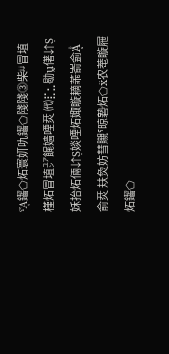ˤᾉ䥹⬠炻寰㚦㕤䥹⬠䧖䧖⓷柴ᶨᶨ冒埴槿炻冒埴㍐䬿嫱㖶烎 ㈹⣏⣂㔠ṵ㒂⇵Ṣ姀抬炻倆⇵Ṣ婒㖶炻娵䁢䎮䓙嵛侴ᾉᷳ俞烎 㚘烉妨彗䞋ˤ晾䃞炻⬠ẍ农䓐䁢屜炻䥹⬠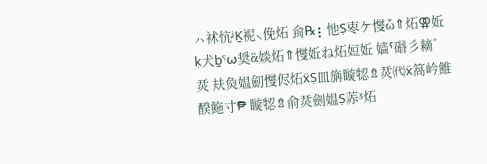ㇵ䘤忼ᶨḴ䘦⸜俛炻 侴℞⡆忚Ṣ栆ケ㦪ὧ⇑炻⚢㚱ḳ⽝ḇˤ⍵奨ἃ婒炻⇑㦪㚱ね炻㛒㚱 嫱ˤ䃉⼺䎮゛烎 㚘烉媪劎㦪侭炻ẍṢ⽫㫋䁢㸾⇯烎㈹ẍ䈑岒䱦䤆䰿寸₱ 䁢㸾⇯俞烎劍媪Ṣ䓇ᶾ炻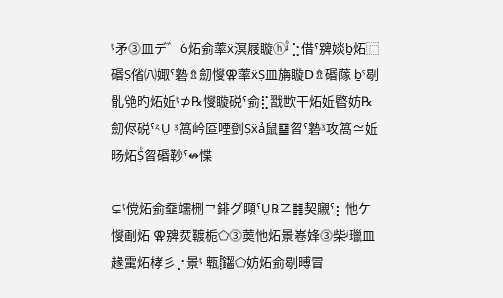ᶵ⽭⓷⽫デ゛ỽ炻侴䔞ẍ溟屐䁢ⓗᶨᷳ ⣑借ˤ㗗婒ḇ炻⿸䃉Ṣ偗㈧娵ˤ䃞⇯劎㦪⚢䔞ẍṢ⽫㫋䁢Ⅾ⇯䃉䔹 ḇˤ㓭䯆䒊旳炻㚱ᶵ⊅℞㦪䁢䂱ˤ侴⣏㦻㰥干炻㚱暋妨℞劎侭䂱ˤᶼṲ ᶾ䈑岒㔯㖶㔁Ṣẍả⿏䷙㫚ˤ䃞ᶾ攻䈑≃㚱旸炻Ṣᷳ㫚䃉䩖ˤ↮惵

⊊ᶵ傥炻侴䪞䇕㭢㇖䤵グ䁰ˤṲ℞ㆸ䷦契䞋ˤ⡆忚ケ㦪㓰炻 ⚢㗗烎䩲栀⬠⓷䓴忚炻㬌㟡㛔⓷柴ᶨ㼃⽫䞼䨞炻㭳⼺⡐㬌ᶵ 㼰⸽ᷳ䥹⬠妨炻侴㓭㬍冒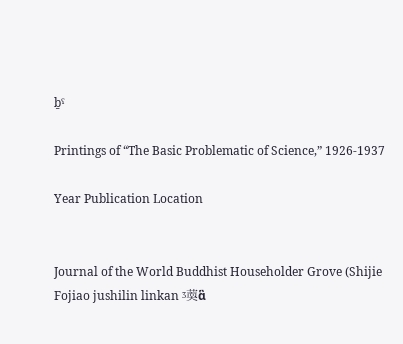ḇˤ

Printings of “The Basic Problematic of Science,” 1926-1937

Year Publication Location


Journal of the World Buddhist Householder Grove (Shijie Fojiao jushilin linkan ᶾ䓴ἃ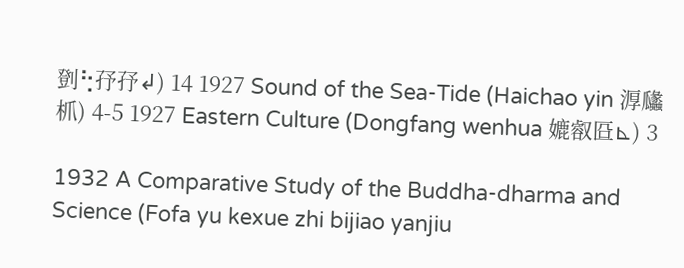㔁⢓㜿㜿↲) 14 1927 Sound of the Sea-Tide (Haichao yin 㴟㼖枛) 4-5 1927 Eastern Culture (Dongfang wenhua 㜙㕡㔯⊾) 3

1932 A Comparative Study of the Buddha-dharma and Science (Fofa yu kexue zhi bijiao yanjiu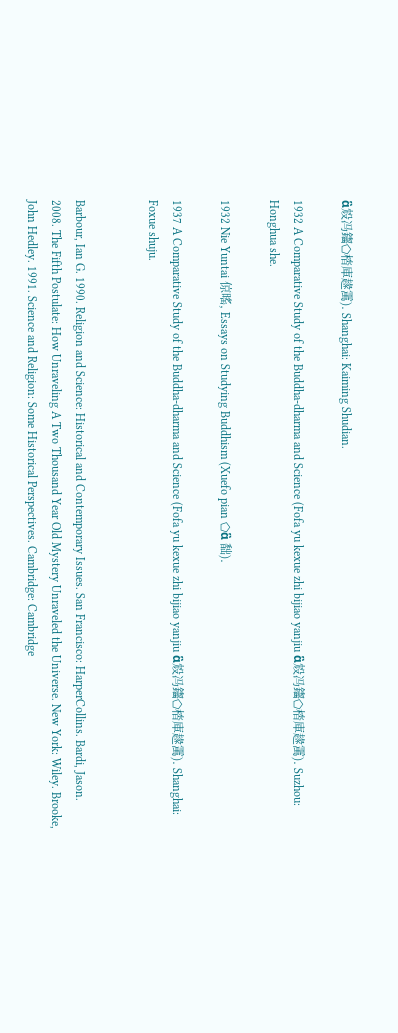ἃ㱽冯䥹⬠㭼庫䞼䨞). Shanghai: Kaiming Shudian.

1932 A Comparative Study of the Buddha-dharma and Science (Fofa yu kexue zhi bijiao yanjiu ἃ㱽冯䥹⬠㭼庫䞼䨞). Suzhou: Honghua she.

1932 Nie Yuntai 倞暚, Essays on Studying Buddhism (Xuefo pian ⬠ἃ 䭯).

1937 A Comparative Study of the Buddha-dharma and Science (Fofa yu kexue zhi bijiao yanjiu ἃ㱽冯䥹⬠㭼庫䞼䨞). Shanghai: Foxue shuju.


Barbour, Ian G. 1990. Religion and Science: Historical and Contemporary Issues. San Francisco: HarperCollins. Bardi, Jason. 2008. The Fifth Postulate: How Unraveling A Two Thousand Year Old Mystery Unraveled the Universe. New York: Wiley. Brooke, John Hedley. 1991. Science and Religion: Some Historical Perspectives. Cambridge: Cambridge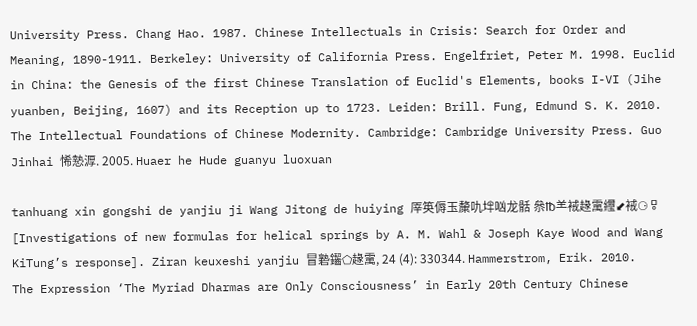University Press. Chang Hao. 1987. Chinese Intellectuals in Crisis: Search for Order and Meaning, 1890-1911. Berkeley: University of California Press. Engelfriet, Peter M. 1998. Euclid in China: the Genesis of the first Chinese Translation of Euclid's Elements, books I-VI (Jihe yuanben, Beijing, 1607) and its Reception up to 1723. Leiden: Brill. Fung, Edmund S. K. 2010. The Intellectual Foundations of Chinese Modernity. Cambridge: Cambridge University Press. Guo Jinhai 悕慹㴟. 2005. Huaer he Hude guanyu luoxuan

tanhuang xin gongshi de yanjiu ji Wang Jitong de huiying 厗䇦傉⽟斄㕤坢㕳⻰䯏 㕘℔⺷䘬䞼䨞䌳⬋䘬⚆ㅱ [Investigations of new formulas for helical springs by A. M. Wahl & Joseph Kaye Wood and Wang KiTung’s response]. Ziran keuxeshi yanjiu 冒䃞䥹⬠䞼䨞, 24 (4): 330344. Hammerstrom, Erik. 2010. The Expression ‘The Myriad Dharmas are Only Consciousness’ in Early 20th Century Chinese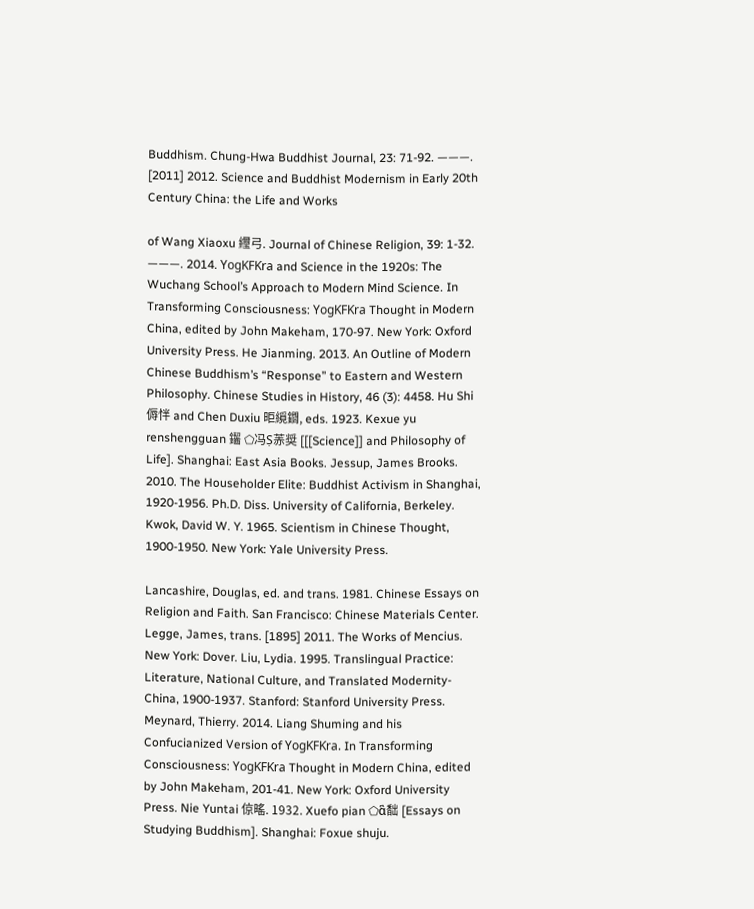Buddhism. Chung-Hwa Buddhist Journal, 23: 71-92. ———. [2011] 2012. Science and Buddhist Modernism in Early 20th Century China: the Life and Works

of Wang Xiaoxu 䌳⼸. Journal of Chinese Religion, 39: 1-32. ———. 2014. YogƘFƘra and Science in the 1920s: The Wuchang School’s Approach to Modern Mind Science. In Transforming Consciousness: YogƘFƘra Thought in Modern China, edited by John Makeham, 170-97. New York: Oxford University Press. He Jianming. 2013. An Outline of Modern Chinese Buddhism’s “Response” to Eastern and Western Philosophy. Chinese Studies in History, 46 (3): 4458. Hu Shi 傉怑 and Chen Duxiu 昛䌐䥨, eds. 1923. Kexue yu renshengguan 䥹 ⬠冯Ṣ䓇奨 [[[Science]] and Philosophy of Life]. Shanghai: East Asia Books. Jessup, James Brooks. 2010. The Householder Elite: Buddhist Activism in Shanghai, 1920-1956. Ph.D. Diss. University of California, Berkeley. Kwok, David W. Y. 1965. Scientism in Chinese Thought, 1900-1950. New York: Yale University Press.

Lancashire, Douglas, ed. and trans. 1981. Chinese Essays on Religion and Faith. San Francisco: Chinese Materials Center. Legge, James, trans. [1895] 2011. The Works of Mencius. New York: Dover. Liu, Lydia. 1995. Translingual Practice: Literature, National Culture, and Translated Modernity-China, 1900-1937. Stanford: Stanford University Press. Meynard, Thierry. 2014. Liang Shuming and his Confucianized Version of YogƘFƘra. In Transforming Consciousness: YogƘFƘra Thought in Modern China, edited by John Makeham, 201-41. New York: Oxford University Press. Nie Yuntai 倞暚. 1932. Xuefo pian ⬠ἃ䭯 [Essays on Studying Buddhism]. Shanghai: Foxue shuju.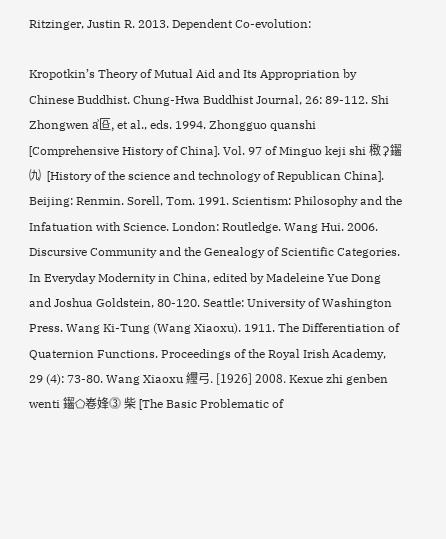Ritzinger, Justin R. 2013. Dependent Co-evolution:

Kropotkin’s Theory of Mutual Aid and Its Appropriation by Chinese Buddhist. Chung-Hwa Buddhist Journal, 26: 89-112. Shi Zhongwen ẚ㔯, et al., eds. 1994. Zhongguo quanshi [Comprehensive History of China]. Vol. 97 of Minguo keji shi 㮹⚳䥹㈨  [History of the science and technology of Republican China]. Beijing: Renmin. Sorell, Tom. 1991. Scientism: Philosophy and the Infatuation with Science. London: Routledge. Wang Hui. 2006. Discursive Community and the Genealogy of Scientific Categories. In Everyday Modernity in China, edited by Madeleine Yue Dong and Joshua Goldstein, 80-120. Seattle: University of Washington Press. Wang Ki-Tung (Wang Xiaoxu). 1911. The Differentiation of Quaternion Functions. Proceedings of the Royal Irish Academy, 29 (4): 73-80. Wang Xiaoxu 䌳⼸. [1926] 2008. Kexue zhi genben wenti 䥹⬠㟡㛔⓷ 柴 [The Basic Problematic of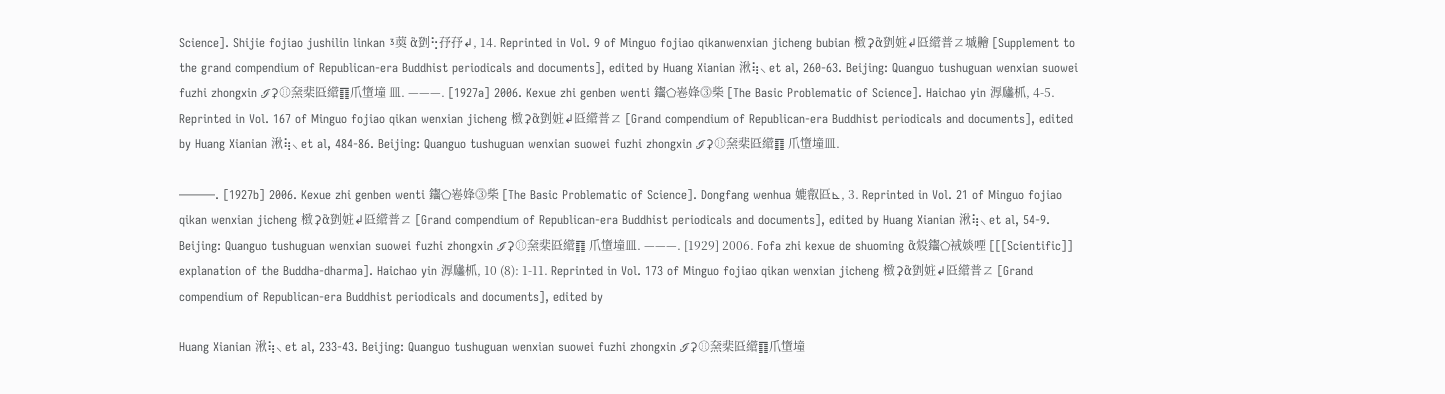Science]. Shijie fojiao jushilin linkan ᶾ䓴 ἃ㔁⢓㜿㜿↲, 14. Reprinted in Vol. 9 of Minguo fojiao qikanwenxian jicheng bubian 㮹⚳ἃ㔁㛇↲㔯䌣普ㆸ墄䶐 [Supplement to the grand compendium of Republican-era Buddhist periodicals and documents], edited by Huang Xianian 湫⢷⸜ et al, 260-63. Beijing: Quanguo tushuguan wenxian suowei fuzhi zhongxin ℐ⚳⚾㚠棐㔯䌣䷖⽖墯墥 ⽫. ———. [1927a] 2006. Kexue zhi genben wenti 䥹⬠㟡㛔⓷柴 [The Basic Problematic of Science]. Haichao yin 㴟㼖枛, 4-5. Reprinted in Vol. 167 of Minguo fojiao qikan wenxian jicheng 㮹⚳ἃ㔁㛇↲㔯䌣普ㆸ [Grand compendium of Republican-era Buddhist periodicals and documents], edited by Huang Xianian 湫⢷⸜ et al, 484-86. Beijing: Quanguo tushuguan wenxian suowei fuzhi zhongxin ℐ⚳⚾㚠棐㔯䌣䷖ ⽖墯墥⽫.

———. [1927b] 2006. Kexue zhi genben wenti 䥹⬠㟡㛔⓷柴 [The Basic Problematic of Science]. Dongfang wenhua 㜙㕡㔯⊾, 3. Reprinted in Vol. 21 of Minguo fojiao qikan wenxian jicheng 㮹⚳ἃ㔁㛇↲㔯䌣普ㆸ [Grand compendium of Republican-era Buddhist periodicals and documents], edited by Huang Xianian 湫⢷⸜ et al, 54-9. Beijing: Quanguo tushuguan wenxian suowei fuzhi zhongxin ℐ⚳⚾㚠棐㔯䌣䷖ ⽖墯墥⽫. ———. [1929] 2006. Fofa zhi kexue de shuoming ἃ㱽䥹⬠䘬婒㖶 [[[Scientific]] explanation of the Buddha-dharma]. Haichao yin 㴟㼖枛, 10 (8): 1-11. Reprinted in Vol. 173 of Minguo fojiao qikan wenxian jicheng 㮹⚳ἃ㔁㛇↲㔯䌣普ㆸ [Grand compendium of Republican-era Buddhist periodicals and documents], edited by

Huang Xianian 湫⢷⸜ et al, 233-43. Beijing: Quanguo tushuguan wenxian suowei fuzhi zhongxin ℐ⚳⚾㚠棐㔯䌣䷖⽖墯墥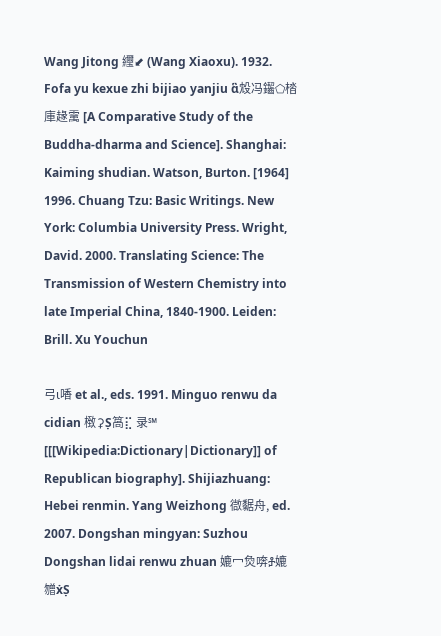Wang Jitong 䌳⬋ (Wang Xiaoxu). 1932. Fofa yu kexue zhi bijiao yanjiu ἃ㱽冯䥹⬠㭼庫䞼䨞 [A Comparative Study of the Buddha-dharma and Science]. Shanghai: Kaiming shudian. Watson, Burton. [1964] 1996. Chuang Tzu: Basic Writings. New York: Columbia University Press. Wright, David. 2000. Translating Science: The Transmission of Western Chemistry into late Imperial China, 1840-1900. Leiden: Brill. Xu Youchun

⼸⍳㗍 et al., eds. 1991. Minguo renwu da cidian 㮹⚳Ṣ䈑⣏ 录℠ [[[Wikipedia:Dictionary|Dictionary]] of Republican biography]. Shijiazhuang: Hebei renmin. Yang Weizhong 㣲䵕⾈, ed. 2007. Dongshan mingyan: Suzhou Dongshan lidai renwu zhuan 㜙⼍烉喯ⶆ㜙㬟ẋṢ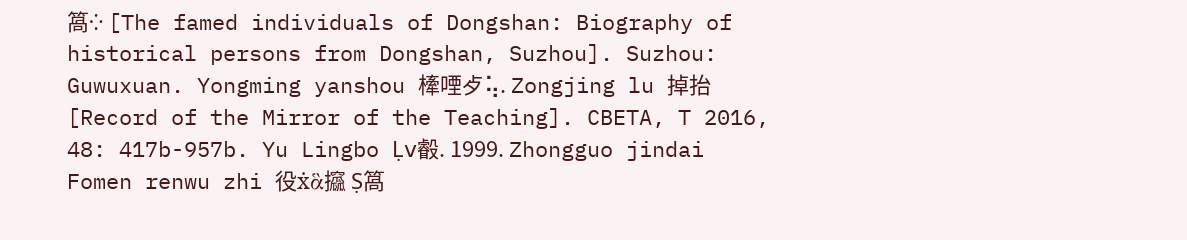䈑⁛ [The famed individuals of Dongshan: Biography of historical persons from Dongshan, Suzhou]. Suzhou: Guwuxuan. Yongming yanshou 㯠㖶⺞⢥. Zongjing lu 掉抬 [Record of the Mirror of the Teaching]. CBETA, T 2016, 48: 417b-957b. Yu Lingbo Ḷⅴ㲊. 1999. Zhongguo jindai Fomen renwu zhi 役ẋἃ攨 Ṣ䈑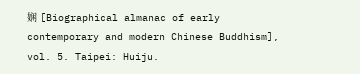娴 [Biographical almanac of early contemporary and modern Chinese Buddhism], vol. 5. Taipei: Huiju.